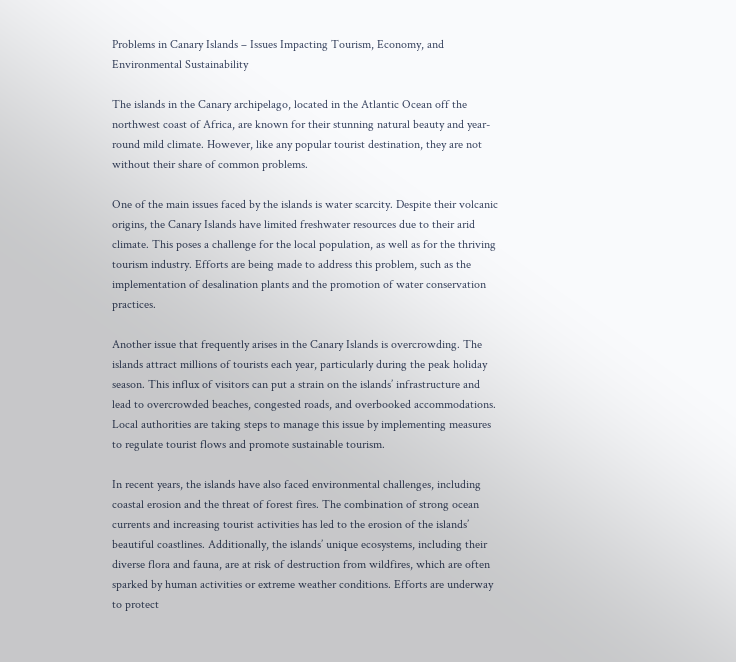Problems in Canary Islands – Issues Impacting Tourism, Economy, and Environmental Sustainability

The islands in the Canary archipelago, located in the Atlantic Ocean off the northwest coast of Africa, are known for their stunning natural beauty and year-round mild climate. However, like any popular tourist destination, they are not without their share of common problems.

One of the main issues faced by the islands is water scarcity. Despite their volcanic origins, the Canary Islands have limited freshwater resources due to their arid climate. This poses a challenge for the local population, as well as for the thriving tourism industry. Efforts are being made to address this problem, such as the implementation of desalination plants and the promotion of water conservation practices.

Another issue that frequently arises in the Canary Islands is overcrowding. The islands attract millions of tourists each year, particularly during the peak holiday season. This influx of visitors can put a strain on the islands’ infrastructure and lead to overcrowded beaches, congested roads, and overbooked accommodations. Local authorities are taking steps to manage this issue by implementing measures to regulate tourist flows and promote sustainable tourism.

In recent years, the islands have also faced environmental challenges, including coastal erosion and the threat of forest fires. The combination of strong ocean currents and increasing tourist activities has led to the erosion of the islands’ beautiful coastlines. Additionally, the islands’ unique ecosystems, including their diverse flora and fauna, are at risk of destruction from wildfires, which are often sparked by human activities or extreme weather conditions. Efforts are underway to protect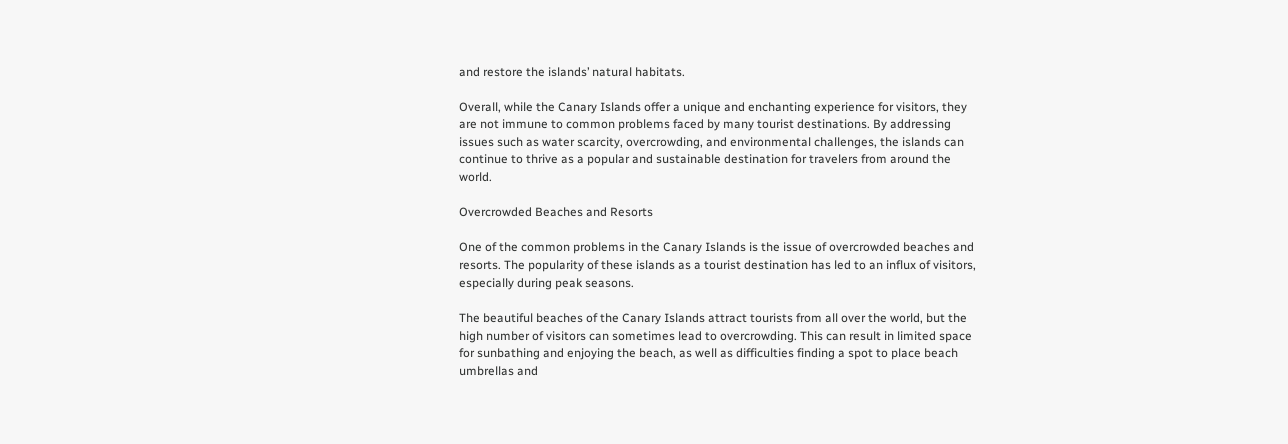and restore the islands’ natural habitats.

Overall, while the Canary Islands offer a unique and enchanting experience for visitors, they are not immune to common problems faced by many tourist destinations. By addressing issues such as water scarcity, overcrowding, and environmental challenges, the islands can continue to thrive as a popular and sustainable destination for travelers from around the world.

Overcrowded Beaches and Resorts

One of the common problems in the Canary Islands is the issue of overcrowded beaches and resorts. The popularity of these islands as a tourist destination has led to an influx of visitors, especially during peak seasons.

The beautiful beaches of the Canary Islands attract tourists from all over the world, but the high number of visitors can sometimes lead to overcrowding. This can result in limited space for sunbathing and enjoying the beach, as well as difficulties finding a spot to place beach umbrellas and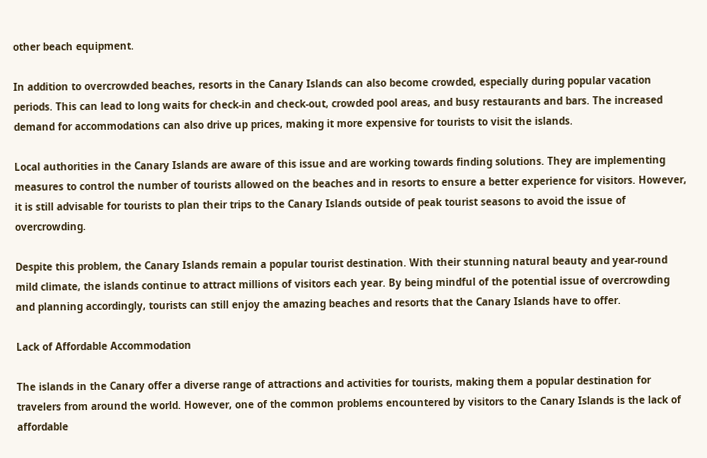other beach equipment.

In addition to overcrowded beaches, resorts in the Canary Islands can also become crowded, especially during popular vacation periods. This can lead to long waits for check-in and check-out, crowded pool areas, and busy restaurants and bars. The increased demand for accommodations can also drive up prices, making it more expensive for tourists to visit the islands.

Local authorities in the Canary Islands are aware of this issue and are working towards finding solutions. They are implementing measures to control the number of tourists allowed on the beaches and in resorts to ensure a better experience for visitors. However, it is still advisable for tourists to plan their trips to the Canary Islands outside of peak tourist seasons to avoid the issue of overcrowding.

Despite this problem, the Canary Islands remain a popular tourist destination. With their stunning natural beauty and year-round mild climate, the islands continue to attract millions of visitors each year. By being mindful of the potential issue of overcrowding and planning accordingly, tourists can still enjoy the amazing beaches and resorts that the Canary Islands have to offer.

Lack of Affordable Accommodation

The islands in the Canary offer a diverse range of attractions and activities for tourists, making them a popular destination for travelers from around the world. However, one of the common problems encountered by visitors to the Canary Islands is the lack of affordable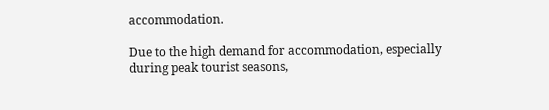accommodation.

Due to the high demand for accommodation, especially during peak tourist seasons,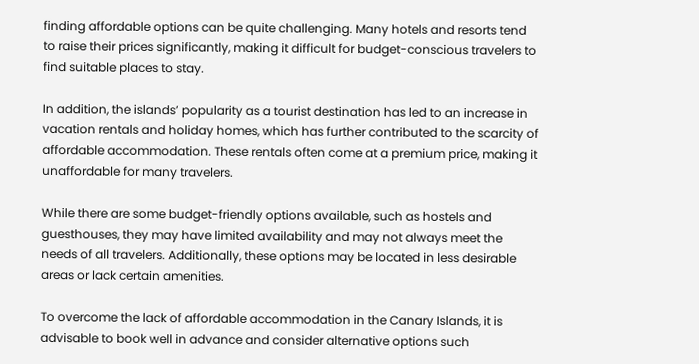finding affordable options can be quite challenging. Many hotels and resorts tend to raise their prices significantly, making it difficult for budget-conscious travelers to find suitable places to stay.

In addition, the islands’ popularity as a tourist destination has led to an increase in vacation rentals and holiday homes, which has further contributed to the scarcity of affordable accommodation. These rentals often come at a premium price, making it unaffordable for many travelers.

While there are some budget-friendly options available, such as hostels and guesthouses, they may have limited availability and may not always meet the needs of all travelers. Additionally, these options may be located in less desirable areas or lack certain amenities.

To overcome the lack of affordable accommodation in the Canary Islands, it is advisable to book well in advance and consider alternative options such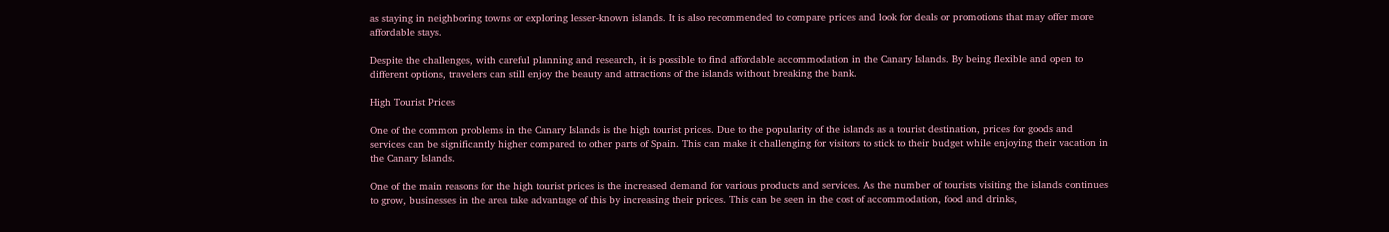as staying in neighboring towns or exploring lesser-known islands. It is also recommended to compare prices and look for deals or promotions that may offer more affordable stays.

Despite the challenges, with careful planning and research, it is possible to find affordable accommodation in the Canary Islands. By being flexible and open to different options, travelers can still enjoy the beauty and attractions of the islands without breaking the bank.

High Tourist Prices

One of the common problems in the Canary Islands is the high tourist prices. Due to the popularity of the islands as a tourist destination, prices for goods and services can be significantly higher compared to other parts of Spain. This can make it challenging for visitors to stick to their budget while enjoying their vacation in the Canary Islands.

One of the main reasons for the high tourist prices is the increased demand for various products and services. As the number of tourists visiting the islands continues to grow, businesses in the area take advantage of this by increasing their prices. This can be seen in the cost of accommodation, food and drinks,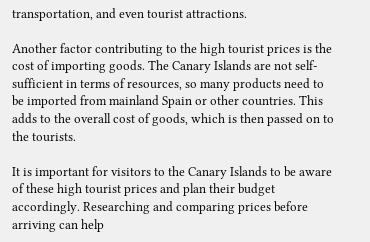transportation, and even tourist attractions.

Another factor contributing to the high tourist prices is the cost of importing goods. The Canary Islands are not self-sufficient in terms of resources, so many products need to be imported from mainland Spain or other countries. This adds to the overall cost of goods, which is then passed on to the tourists.

It is important for visitors to the Canary Islands to be aware of these high tourist prices and plan their budget accordingly. Researching and comparing prices before arriving can help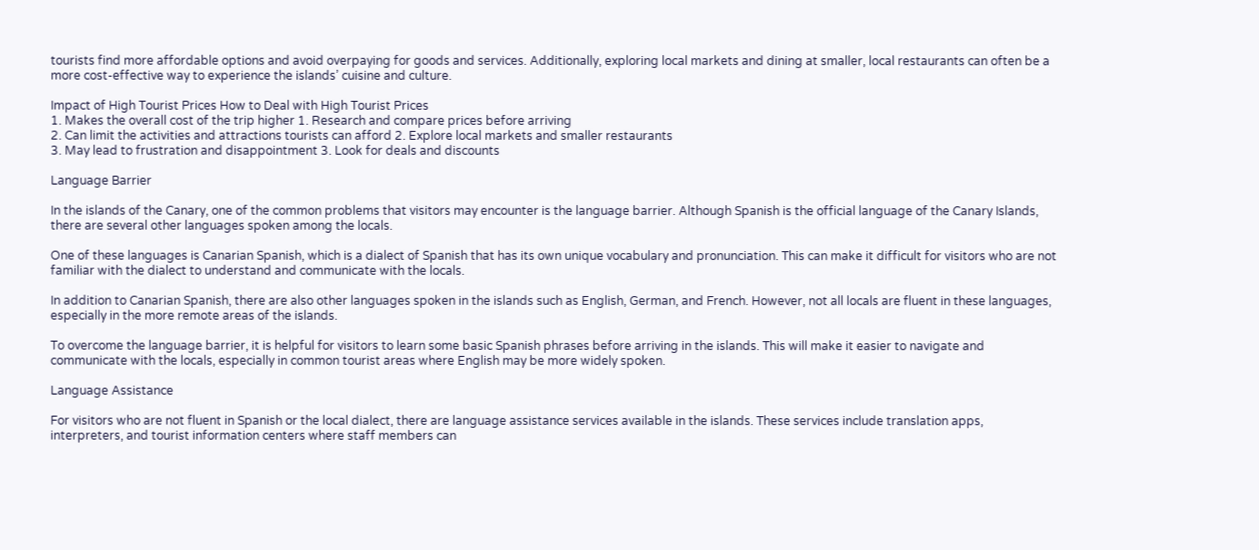tourists find more affordable options and avoid overpaying for goods and services. Additionally, exploring local markets and dining at smaller, local restaurants can often be a more cost-effective way to experience the islands’ cuisine and culture.

Impact of High Tourist Prices How to Deal with High Tourist Prices
1. Makes the overall cost of the trip higher 1. Research and compare prices before arriving
2. Can limit the activities and attractions tourists can afford 2. Explore local markets and smaller restaurants
3. May lead to frustration and disappointment 3. Look for deals and discounts

Language Barrier

In the islands of the Canary, one of the common problems that visitors may encounter is the language barrier. Although Spanish is the official language of the Canary Islands, there are several other languages spoken among the locals.

One of these languages is Canarian Spanish, which is a dialect of Spanish that has its own unique vocabulary and pronunciation. This can make it difficult for visitors who are not familiar with the dialect to understand and communicate with the locals.

In addition to Canarian Spanish, there are also other languages spoken in the islands such as English, German, and French. However, not all locals are fluent in these languages, especially in the more remote areas of the islands.

To overcome the language barrier, it is helpful for visitors to learn some basic Spanish phrases before arriving in the islands. This will make it easier to navigate and communicate with the locals, especially in common tourist areas where English may be more widely spoken.

Language Assistance

For visitors who are not fluent in Spanish or the local dialect, there are language assistance services available in the islands. These services include translation apps, interpreters, and tourist information centers where staff members can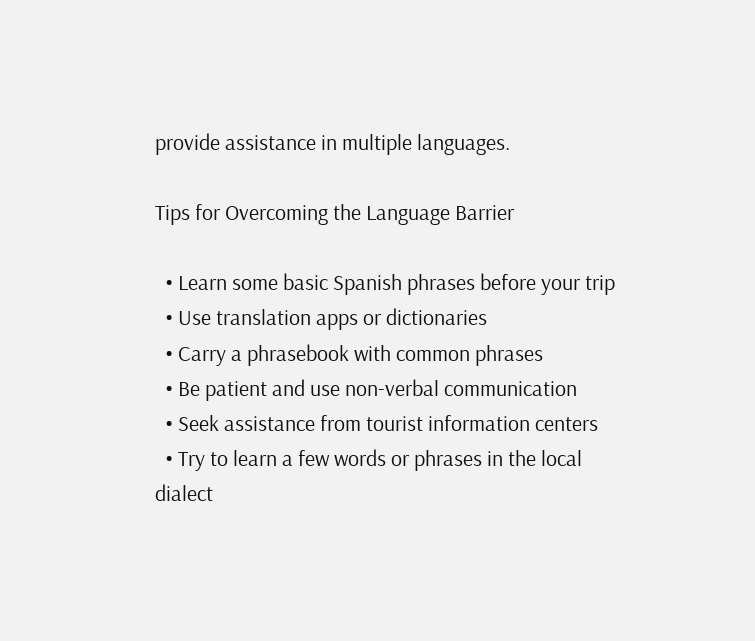provide assistance in multiple languages.

Tips for Overcoming the Language Barrier

  • Learn some basic Spanish phrases before your trip
  • Use translation apps or dictionaries
  • Carry a phrasebook with common phrases
  • Be patient and use non-verbal communication
  • Seek assistance from tourist information centers
  • Try to learn a few words or phrases in the local dialect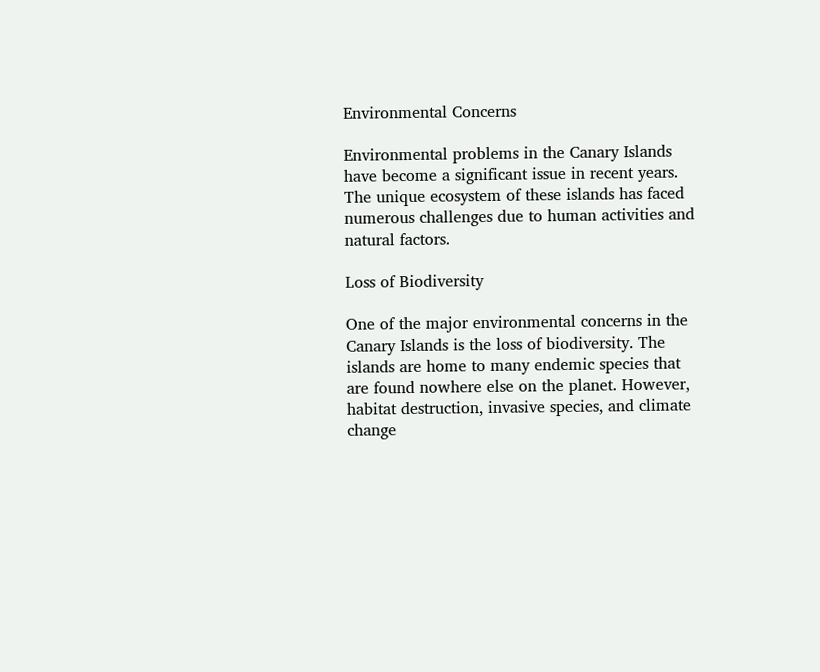Environmental Concerns

Environmental problems in the Canary Islands have become a significant issue in recent years. The unique ecosystem of these islands has faced numerous challenges due to human activities and natural factors.

Loss of Biodiversity

One of the major environmental concerns in the Canary Islands is the loss of biodiversity. The islands are home to many endemic species that are found nowhere else on the planet. However, habitat destruction, invasive species, and climate change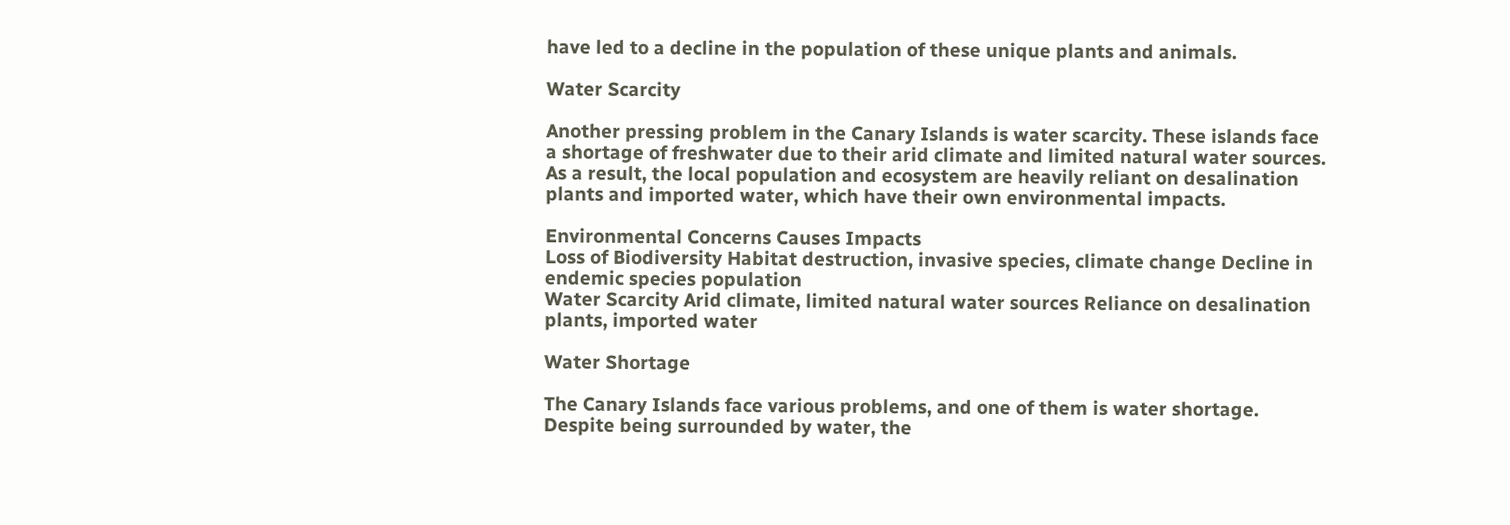have led to a decline in the population of these unique plants and animals.

Water Scarcity

Another pressing problem in the Canary Islands is water scarcity. These islands face a shortage of freshwater due to their arid climate and limited natural water sources. As a result, the local population and ecosystem are heavily reliant on desalination plants and imported water, which have their own environmental impacts.

Environmental Concerns Causes Impacts
Loss of Biodiversity Habitat destruction, invasive species, climate change Decline in endemic species population
Water Scarcity Arid climate, limited natural water sources Reliance on desalination plants, imported water

Water Shortage

The Canary Islands face various problems, and one of them is water shortage. Despite being surrounded by water, the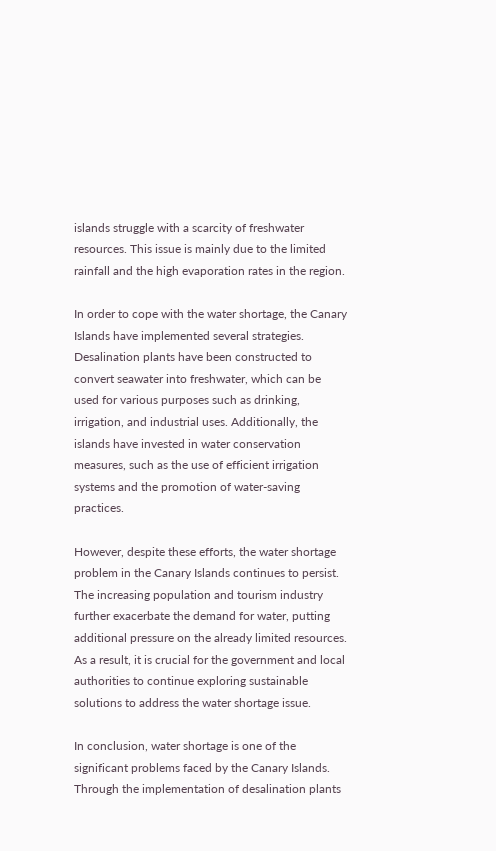islands struggle with a scarcity of freshwater resources. This issue is mainly due to the limited rainfall and the high evaporation rates in the region.

In order to cope with the water shortage, the Canary Islands have implemented several strategies. Desalination plants have been constructed to convert seawater into freshwater, which can be used for various purposes such as drinking, irrigation, and industrial uses. Additionally, the islands have invested in water conservation measures, such as the use of efficient irrigation systems and the promotion of water-saving practices.

However, despite these efforts, the water shortage problem in the Canary Islands continues to persist. The increasing population and tourism industry further exacerbate the demand for water, putting additional pressure on the already limited resources. As a result, it is crucial for the government and local authorities to continue exploring sustainable solutions to address the water shortage issue.

In conclusion, water shortage is one of the significant problems faced by the Canary Islands. Through the implementation of desalination plants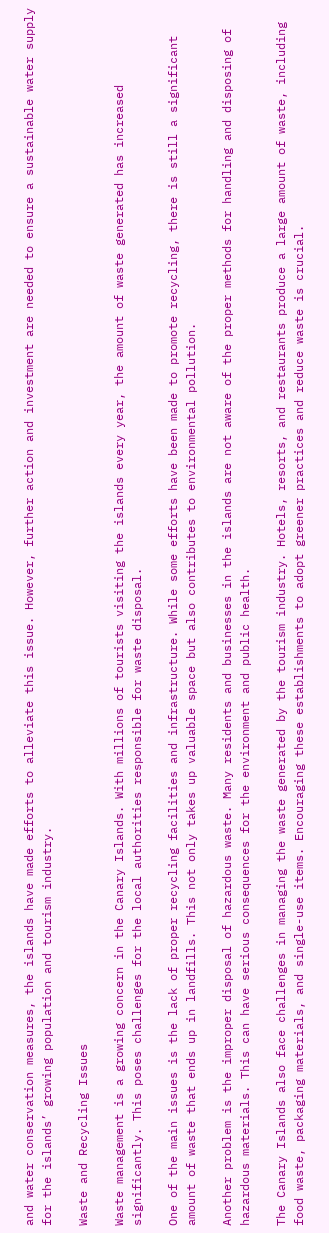and water conservation measures, the islands have made efforts to alleviate this issue. However, further action and investment are needed to ensure a sustainable water supply for the islands’ growing population and tourism industry.

Waste and Recycling Issues

Waste management is a growing concern in the Canary Islands. With millions of tourists visiting the islands every year, the amount of waste generated has increased significantly. This poses challenges for the local authorities responsible for waste disposal.

One of the main issues is the lack of proper recycling facilities and infrastructure. While some efforts have been made to promote recycling, there is still a significant amount of waste that ends up in landfills. This not only takes up valuable space but also contributes to environmental pollution.

Another problem is the improper disposal of hazardous waste. Many residents and businesses in the islands are not aware of the proper methods for handling and disposing of hazardous materials. This can have serious consequences for the environment and public health.

The Canary Islands also face challenges in managing the waste generated by the tourism industry. Hotels, resorts, and restaurants produce a large amount of waste, including food waste, packaging materials, and single-use items. Encouraging these establishments to adopt greener practices and reduce waste is crucial.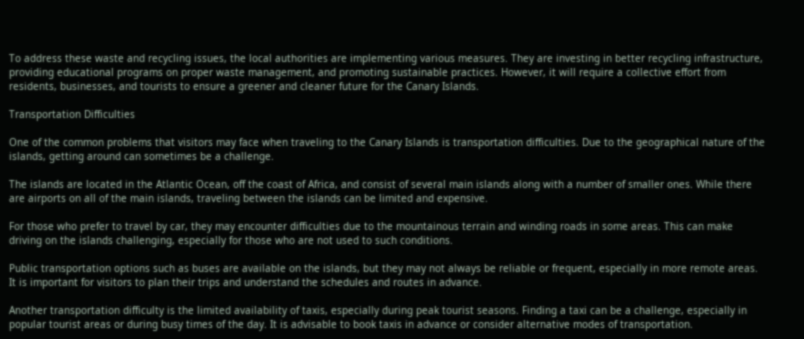To address these waste and recycling issues, the local authorities are implementing various measures. They are investing in better recycling infrastructure, providing educational programs on proper waste management, and promoting sustainable practices. However, it will require a collective effort from residents, businesses, and tourists to ensure a greener and cleaner future for the Canary Islands.

Transportation Difficulties

One of the common problems that visitors may face when traveling to the Canary Islands is transportation difficulties. Due to the geographical nature of the islands, getting around can sometimes be a challenge.

The islands are located in the Atlantic Ocean, off the coast of Africa, and consist of several main islands along with a number of smaller ones. While there are airports on all of the main islands, traveling between the islands can be limited and expensive.

For those who prefer to travel by car, they may encounter difficulties due to the mountainous terrain and winding roads in some areas. This can make driving on the islands challenging, especially for those who are not used to such conditions.

Public transportation options such as buses are available on the islands, but they may not always be reliable or frequent, especially in more remote areas. It is important for visitors to plan their trips and understand the schedules and routes in advance.

Another transportation difficulty is the limited availability of taxis, especially during peak tourist seasons. Finding a taxi can be a challenge, especially in popular tourist areas or during busy times of the day. It is advisable to book taxis in advance or consider alternative modes of transportation.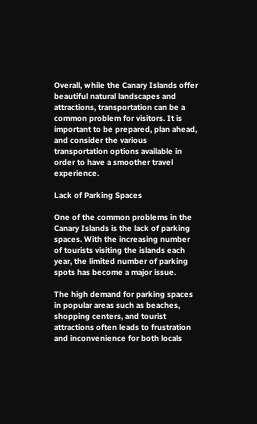Overall, while the Canary Islands offer beautiful natural landscapes and attractions, transportation can be a common problem for visitors. It is important to be prepared, plan ahead, and consider the various transportation options available in order to have a smoother travel experience.

Lack of Parking Spaces

One of the common problems in the Canary Islands is the lack of parking spaces. With the increasing number of tourists visiting the islands each year, the limited number of parking spots has become a major issue.

The high demand for parking spaces in popular areas such as beaches, shopping centers, and tourist attractions often leads to frustration and inconvenience for both locals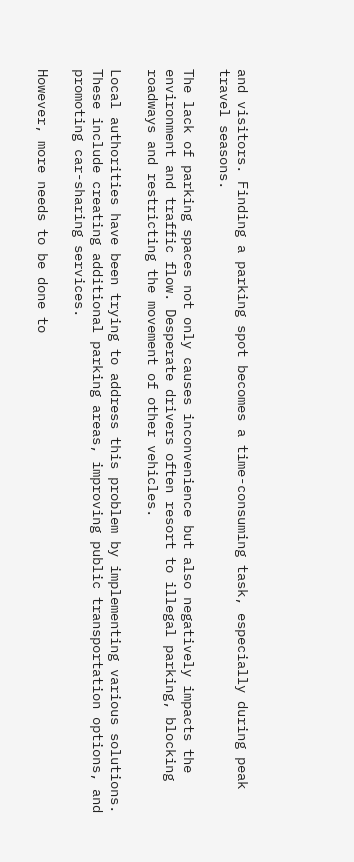and visitors. Finding a parking spot becomes a time-consuming task, especially during peak travel seasons.

The lack of parking spaces not only causes inconvenience but also negatively impacts the environment and traffic flow. Desperate drivers often resort to illegal parking, blocking roadways and restricting the movement of other vehicles.

Local authorities have been trying to address this problem by implementing various solutions. These include creating additional parking areas, improving public transportation options, and promoting car-sharing services.

However, more needs to be done to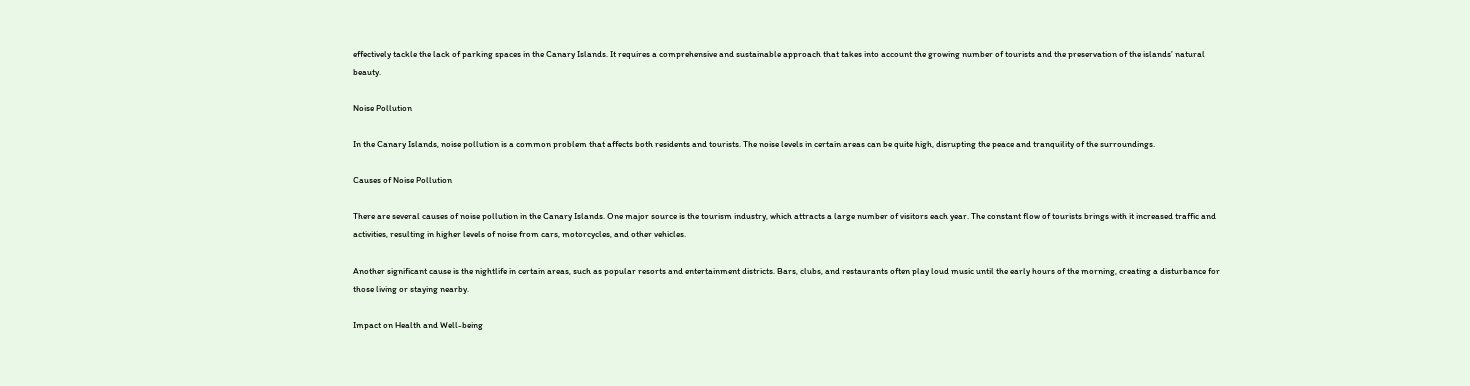effectively tackle the lack of parking spaces in the Canary Islands. It requires a comprehensive and sustainable approach that takes into account the growing number of tourists and the preservation of the islands’ natural beauty.

Noise Pollution

In the Canary Islands, noise pollution is a common problem that affects both residents and tourists. The noise levels in certain areas can be quite high, disrupting the peace and tranquility of the surroundings.

Causes of Noise Pollution

There are several causes of noise pollution in the Canary Islands. One major source is the tourism industry, which attracts a large number of visitors each year. The constant flow of tourists brings with it increased traffic and activities, resulting in higher levels of noise from cars, motorcycles, and other vehicles.

Another significant cause is the nightlife in certain areas, such as popular resorts and entertainment districts. Bars, clubs, and restaurants often play loud music until the early hours of the morning, creating a disturbance for those living or staying nearby.

Impact on Health and Well-being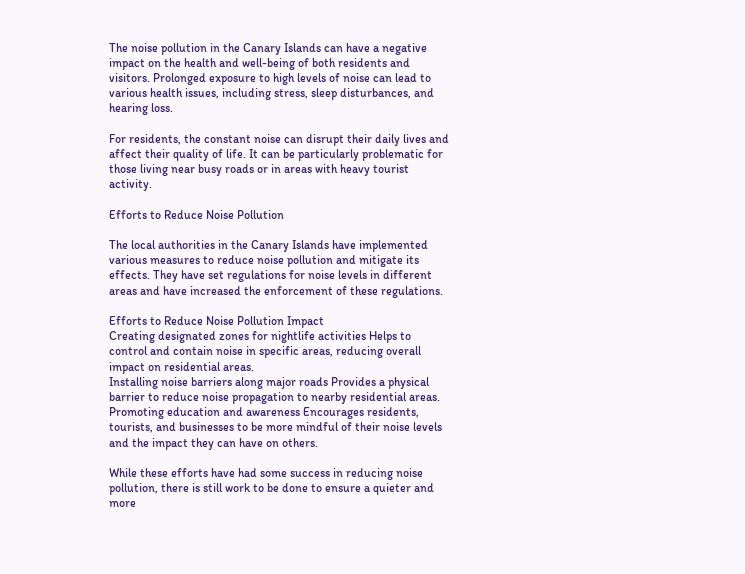The noise pollution in the Canary Islands can have a negative impact on the health and well-being of both residents and visitors. Prolonged exposure to high levels of noise can lead to various health issues, including stress, sleep disturbances, and hearing loss.

For residents, the constant noise can disrupt their daily lives and affect their quality of life. It can be particularly problematic for those living near busy roads or in areas with heavy tourist activity.

Efforts to Reduce Noise Pollution

The local authorities in the Canary Islands have implemented various measures to reduce noise pollution and mitigate its effects. They have set regulations for noise levels in different areas and have increased the enforcement of these regulations.

Efforts to Reduce Noise Pollution Impact
Creating designated zones for nightlife activities Helps to control and contain noise in specific areas, reducing overall impact on residential areas.
Installing noise barriers along major roads Provides a physical barrier to reduce noise propagation to nearby residential areas.
Promoting education and awareness Encourages residents, tourists, and businesses to be more mindful of their noise levels and the impact they can have on others.

While these efforts have had some success in reducing noise pollution, there is still work to be done to ensure a quieter and more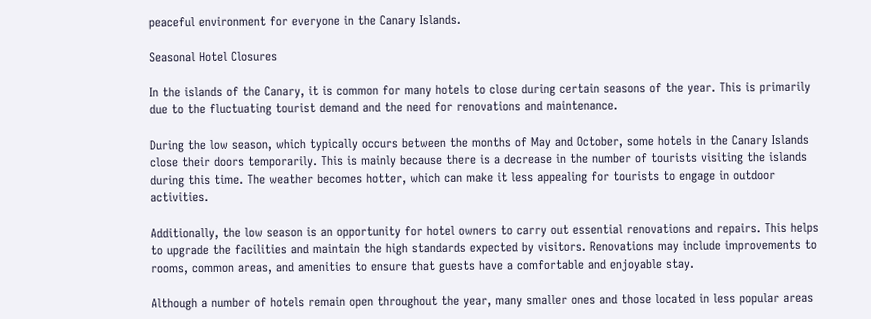peaceful environment for everyone in the Canary Islands.

Seasonal Hotel Closures

In the islands of the Canary, it is common for many hotels to close during certain seasons of the year. This is primarily due to the fluctuating tourist demand and the need for renovations and maintenance.

During the low season, which typically occurs between the months of May and October, some hotels in the Canary Islands close their doors temporarily. This is mainly because there is a decrease in the number of tourists visiting the islands during this time. The weather becomes hotter, which can make it less appealing for tourists to engage in outdoor activities.

Additionally, the low season is an opportunity for hotel owners to carry out essential renovations and repairs. This helps to upgrade the facilities and maintain the high standards expected by visitors. Renovations may include improvements to rooms, common areas, and amenities to ensure that guests have a comfortable and enjoyable stay.

Although a number of hotels remain open throughout the year, many smaller ones and those located in less popular areas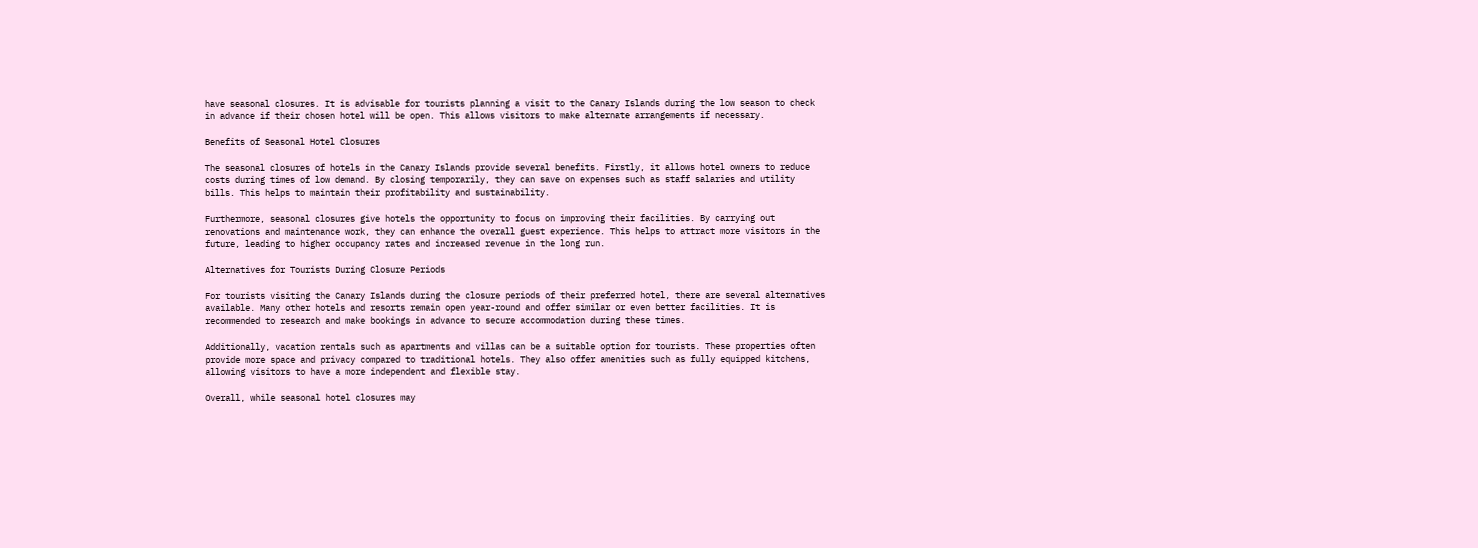have seasonal closures. It is advisable for tourists planning a visit to the Canary Islands during the low season to check in advance if their chosen hotel will be open. This allows visitors to make alternate arrangements if necessary.

Benefits of Seasonal Hotel Closures

The seasonal closures of hotels in the Canary Islands provide several benefits. Firstly, it allows hotel owners to reduce costs during times of low demand. By closing temporarily, they can save on expenses such as staff salaries and utility bills. This helps to maintain their profitability and sustainability.

Furthermore, seasonal closures give hotels the opportunity to focus on improving their facilities. By carrying out renovations and maintenance work, they can enhance the overall guest experience. This helps to attract more visitors in the future, leading to higher occupancy rates and increased revenue in the long run.

Alternatives for Tourists During Closure Periods

For tourists visiting the Canary Islands during the closure periods of their preferred hotel, there are several alternatives available. Many other hotels and resorts remain open year-round and offer similar or even better facilities. It is recommended to research and make bookings in advance to secure accommodation during these times.

Additionally, vacation rentals such as apartments and villas can be a suitable option for tourists. These properties often provide more space and privacy compared to traditional hotels. They also offer amenities such as fully equipped kitchens, allowing visitors to have a more independent and flexible stay.

Overall, while seasonal hotel closures may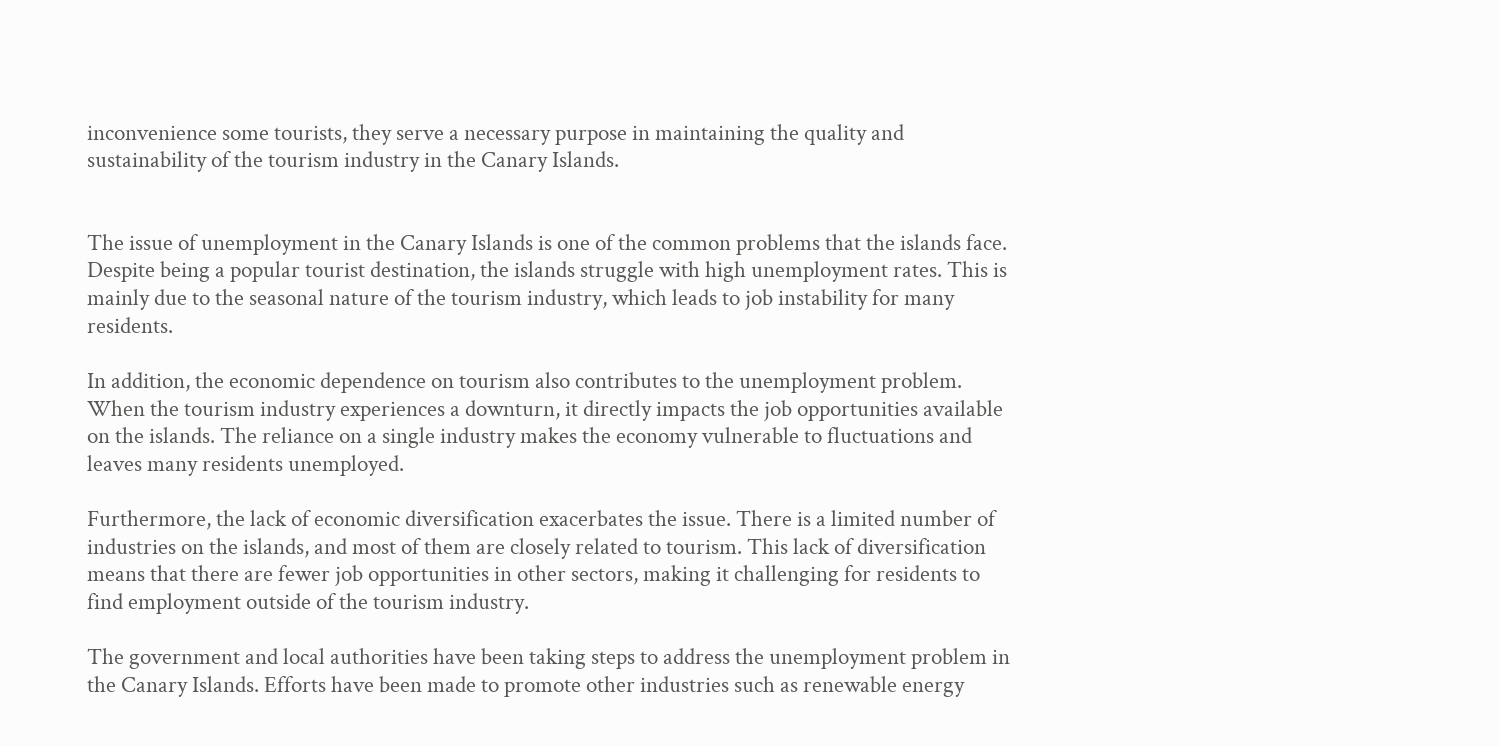inconvenience some tourists, they serve a necessary purpose in maintaining the quality and sustainability of the tourism industry in the Canary Islands.


The issue of unemployment in the Canary Islands is one of the common problems that the islands face. Despite being a popular tourist destination, the islands struggle with high unemployment rates. This is mainly due to the seasonal nature of the tourism industry, which leads to job instability for many residents.

In addition, the economic dependence on tourism also contributes to the unemployment problem. When the tourism industry experiences a downturn, it directly impacts the job opportunities available on the islands. The reliance on a single industry makes the economy vulnerable to fluctuations and leaves many residents unemployed.

Furthermore, the lack of economic diversification exacerbates the issue. There is a limited number of industries on the islands, and most of them are closely related to tourism. This lack of diversification means that there are fewer job opportunities in other sectors, making it challenging for residents to find employment outside of the tourism industry.

The government and local authorities have been taking steps to address the unemployment problem in the Canary Islands. Efforts have been made to promote other industries such as renewable energy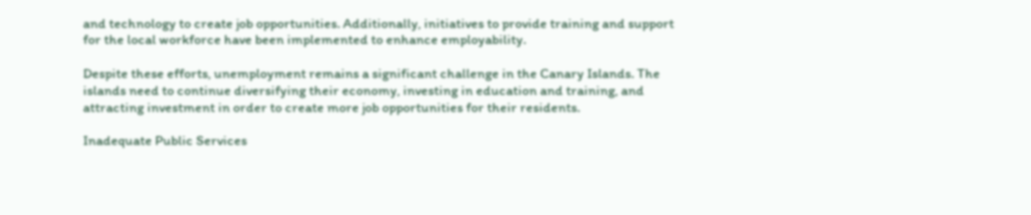and technology to create job opportunities. Additionally, initiatives to provide training and support for the local workforce have been implemented to enhance employability.

Despite these efforts, unemployment remains a significant challenge in the Canary Islands. The islands need to continue diversifying their economy, investing in education and training, and attracting investment in order to create more job opportunities for their residents.

Inadequate Public Services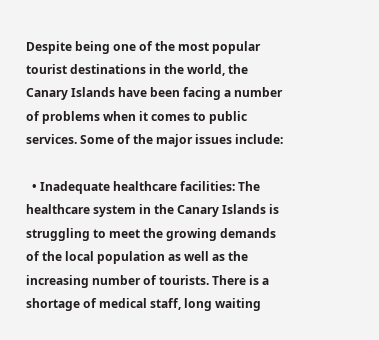Despite being one of the most popular tourist destinations in the world, the Canary Islands have been facing a number of problems when it comes to public services. Some of the major issues include:

  • Inadequate healthcare facilities: The healthcare system in the Canary Islands is struggling to meet the growing demands of the local population as well as the increasing number of tourists. There is a shortage of medical staff, long waiting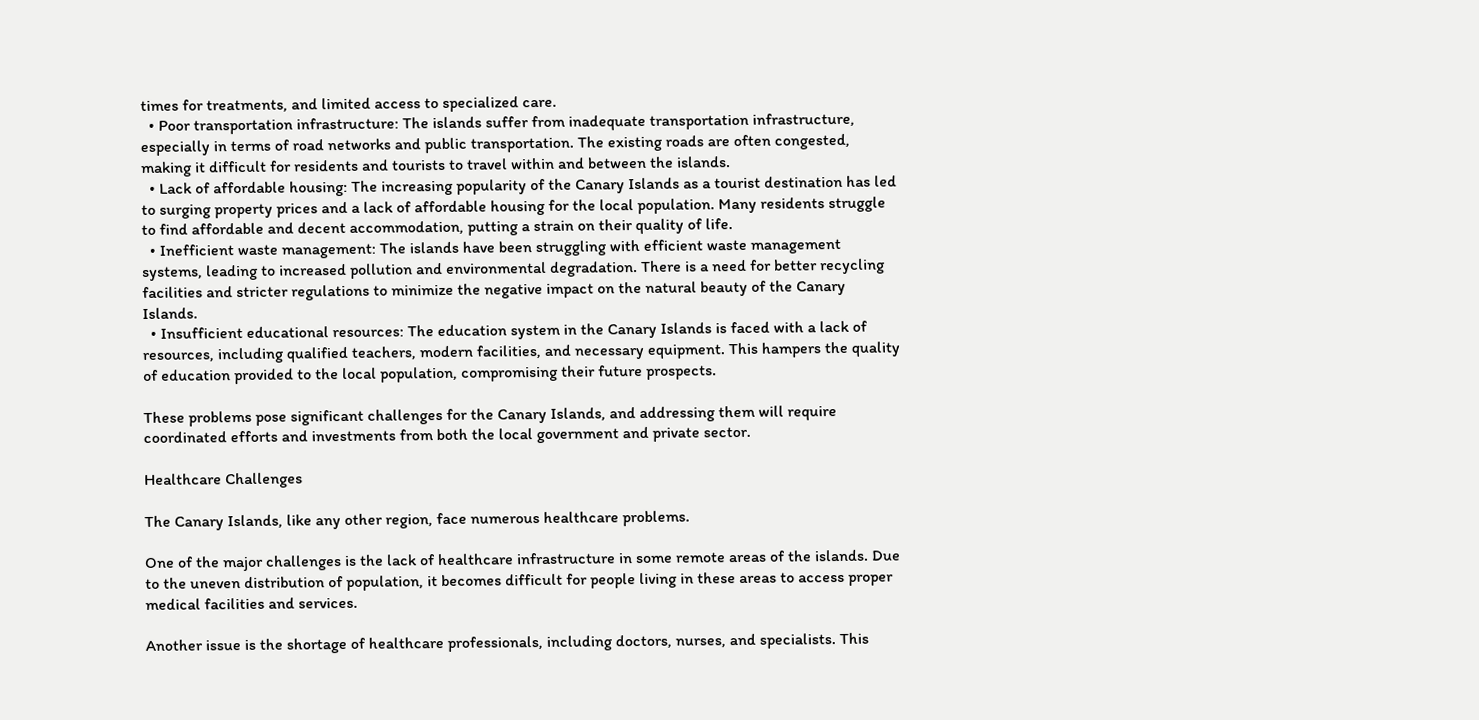times for treatments, and limited access to specialized care.
  • Poor transportation infrastructure: The islands suffer from inadequate transportation infrastructure, especially in terms of road networks and public transportation. The existing roads are often congested, making it difficult for residents and tourists to travel within and between the islands.
  • Lack of affordable housing: The increasing popularity of the Canary Islands as a tourist destination has led to surging property prices and a lack of affordable housing for the local population. Many residents struggle to find affordable and decent accommodation, putting a strain on their quality of life.
  • Inefficient waste management: The islands have been struggling with efficient waste management systems, leading to increased pollution and environmental degradation. There is a need for better recycling facilities and stricter regulations to minimize the negative impact on the natural beauty of the Canary Islands.
  • Insufficient educational resources: The education system in the Canary Islands is faced with a lack of resources, including qualified teachers, modern facilities, and necessary equipment. This hampers the quality of education provided to the local population, compromising their future prospects.

These problems pose significant challenges for the Canary Islands, and addressing them will require coordinated efforts and investments from both the local government and private sector.

Healthcare Challenges

The Canary Islands, like any other region, face numerous healthcare problems.

One of the major challenges is the lack of healthcare infrastructure in some remote areas of the islands. Due to the uneven distribution of population, it becomes difficult for people living in these areas to access proper medical facilities and services.

Another issue is the shortage of healthcare professionals, including doctors, nurses, and specialists. This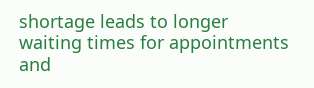shortage leads to longer waiting times for appointments and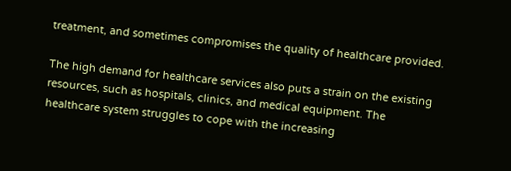treatment, and sometimes compromises the quality of healthcare provided.

The high demand for healthcare services also puts a strain on the existing resources, such as hospitals, clinics, and medical equipment. The healthcare system struggles to cope with the increasing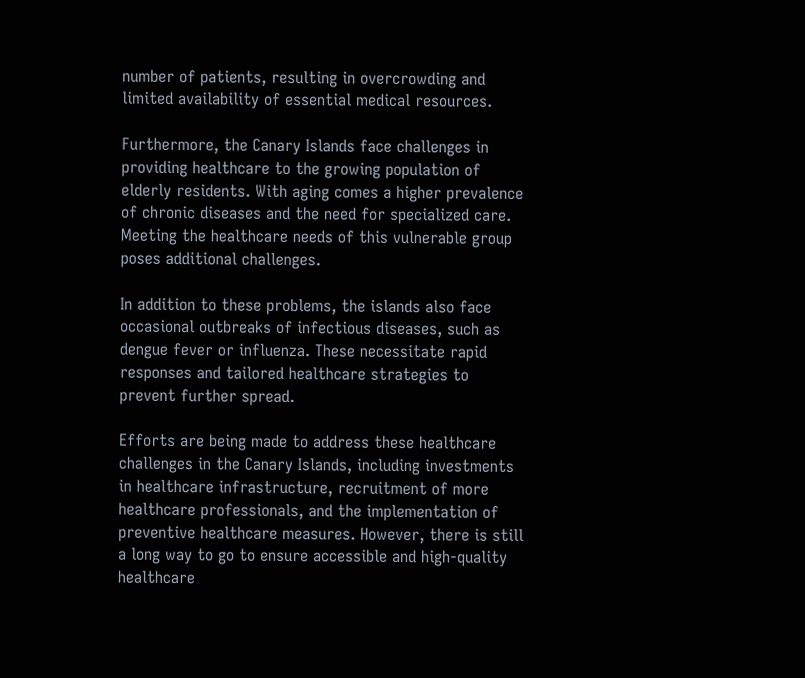number of patients, resulting in overcrowding and limited availability of essential medical resources.

Furthermore, the Canary Islands face challenges in providing healthcare to the growing population of elderly residents. With aging comes a higher prevalence of chronic diseases and the need for specialized care. Meeting the healthcare needs of this vulnerable group poses additional challenges.

In addition to these problems, the islands also face occasional outbreaks of infectious diseases, such as dengue fever or influenza. These necessitate rapid responses and tailored healthcare strategies to prevent further spread.

Efforts are being made to address these healthcare challenges in the Canary Islands, including investments in healthcare infrastructure, recruitment of more healthcare professionals, and the implementation of preventive healthcare measures. However, there is still a long way to go to ensure accessible and high-quality healthcare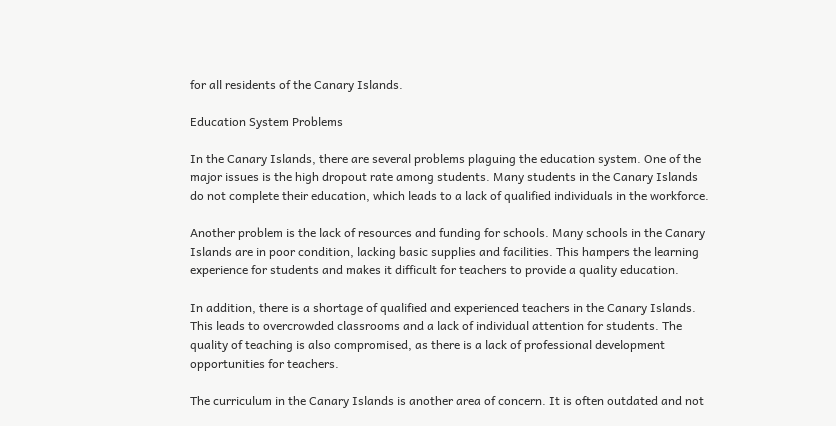for all residents of the Canary Islands.

Education System Problems

In the Canary Islands, there are several problems plaguing the education system. One of the major issues is the high dropout rate among students. Many students in the Canary Islands do not complete their education, which leads to a lack of qualified individuals in the workforce.

Another problem is the lack of resources and funding for schools. Many schools in the Canary Islands are in poor condition, lacking basic supplies and facilities. This hampers the learning experience for students and makes it difficult for teachers to provide a quality education.

In addition, there is a shortage of qualified and experienced teachers in the Canary Islands. This leads to overcrowded classrooms and a lack of individual attention for students. The quality of teaching is also compromised, as there is a lack of professional development opportunities for teachers.

The curriculum in the Canary Islands is another area of concern. It is often outdated and not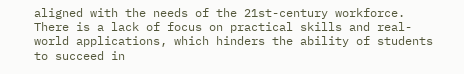aligned with the needs of the 21st-century workforce. There is a lack of focus on practical skills and real-world applications, which hinders the ability of students to succeed in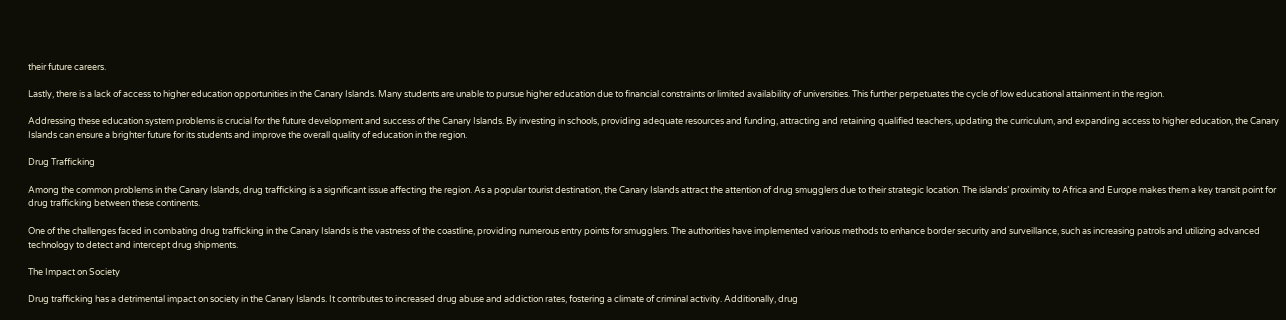their future careers.

Lastly, there is a lack of access to higher education opportunities in the Canary Islands. Many students are unable to pursue higher education due to financial constraints or limited availability of universities. This further perpetuates the cycle of low educational attainment in the region.

Addressing these education system problems is crucial for the future development and success of the Canary Islands. By investing in schools, providing adequate resources and funding, attracting and retaining qualified teachers, updating the curriculum, and expanding access to higher education, the Canary Islands can ensure a brighter future for its students and improve the overall quality of education in the region.

Drug Trafficking

Among the common problems in the Canary Islands, drug trafficking is a significant issue affecting the region. As a popular tourist destination, the Canary Islands attract the attention of drug smugglers due to their strategic location. The islands’ proximity to Africa and Europe makes them a key transit point for drug trafficking between these continents.

One of the challenges faced in combating drug trafficking in the Canary Islands is the vastness of the coastline, providing numerous entry points for smugglers. The authorities have implemented various methods to enhance border security and surveillance, such as increasing patrols and utilizing advanced technology to detect and intercept drug shipments.

The Impact on Society

Drug trafficking has a detrimental impact on society in the Canary Islands. It contributes to increased drug abuse and addiction rates, fostering a climate of criminal activity. Additionally, drug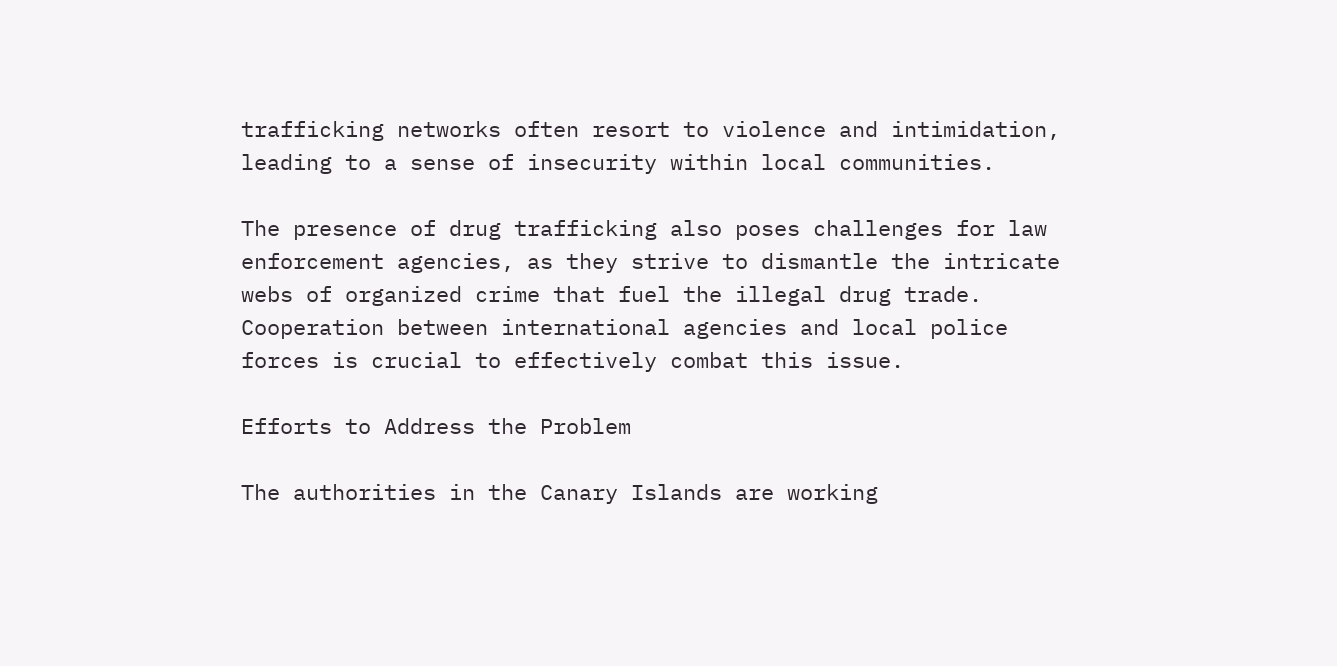trafficking networks often resort to violence and intimidation, leading to a sense of insecurity within local communities.

The presence of drug trafficking also poses challenges for law enforcement agencies, as they strive to dismantle the intricate webs of organized crime that fuel the illegal drug trade. Cooperation between international agencies and local police forces is crucial to effectively combat this issue.

Efforts to Address the Problem

The authorities in the Canary Islands are working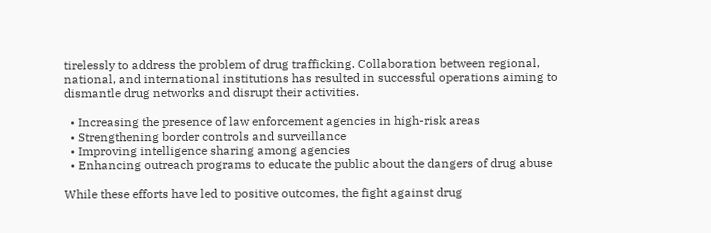tirelessly to address the problem of drug trafficking. Collaboration between regional, national, and international institutions has resulted in successful operations aiming to dismantle drug networks and disrupt their activities.

  • Increasing the presence of law enforcement agencies in high-risk areas
  • Strengthening border controls and surveillance
  • Improving intelligence sharing among agencies
  • Enhancing outreach programs to educate the public about the dangers of drug abuse

While these efforts have led to positive outcomes, the fight against drug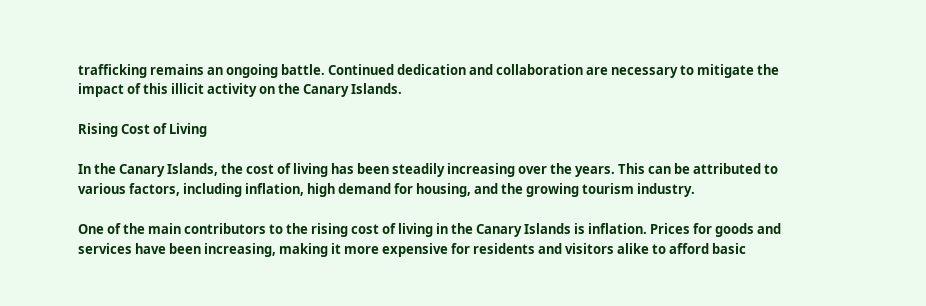trafficking remains an ongoing battle. Continued dedication and collaboration are necessary to mitigate the impact of this illicit activity on the Canary Islands.

Rising Cost of Living

In the Canary Islands, the cost of living has been steadily increasing over the years. This can be attributed to various factors, including inflation, high demand for housing, and the growing tourism industry.

One of the main contributors to the rising cost of living in the Canary Islands is inflation. Prices for goods and services have been increasing, making it more expensive for residents and visitors alike to afford basic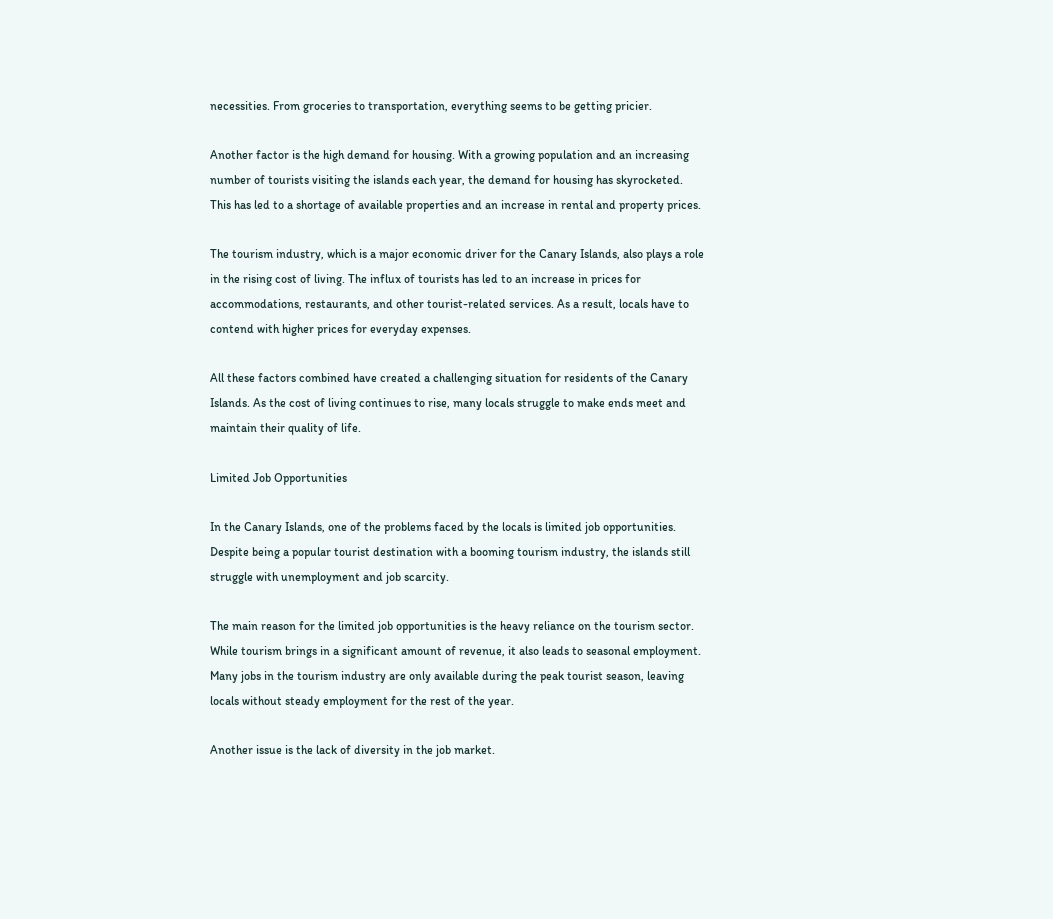necessities. From groceries to transportation, everything seems to be getting pricier.

Another factor is the high demand for housing. With a growing population and an increasing number of tourists visiting the islands each year, the demand for housing has skyrocketed. This has led to a shortage of available properties and an increase in rental and property prices.

The tourism industry, which is a major economic driver for the Canary Islands, also plays a role in the rising cost of living. The influx of tourists has led to an increase in prices for accommodations, restaurants, and other tourist-related services. As a result, locals have to contend with higher prices for everyday expenses.

All these factors combined have created a challenging situation for residents of the Canary Islands. As the cost of living continues to rise, many locals struggle to make ends meet and maintain their quality of life.

Limited Job Opportunities

In the Canary Islands, one of the problems faced by the locals is limited job opportunities. Despite being a popular tourist destination with a booming tourism industry, the islands still struggle with unemployment and job scarcity.

The main reason for the limited job opportunities is the heavy reliance on the tourism sector. While tourism brings in a significant amount of revenue, it also leads to seasonal employment. Many jobs in the tourism industry are only available during the peak tourist season, leaving locals without steady employment for the rest of the year.

Another issue is the lack of diversity in the job market.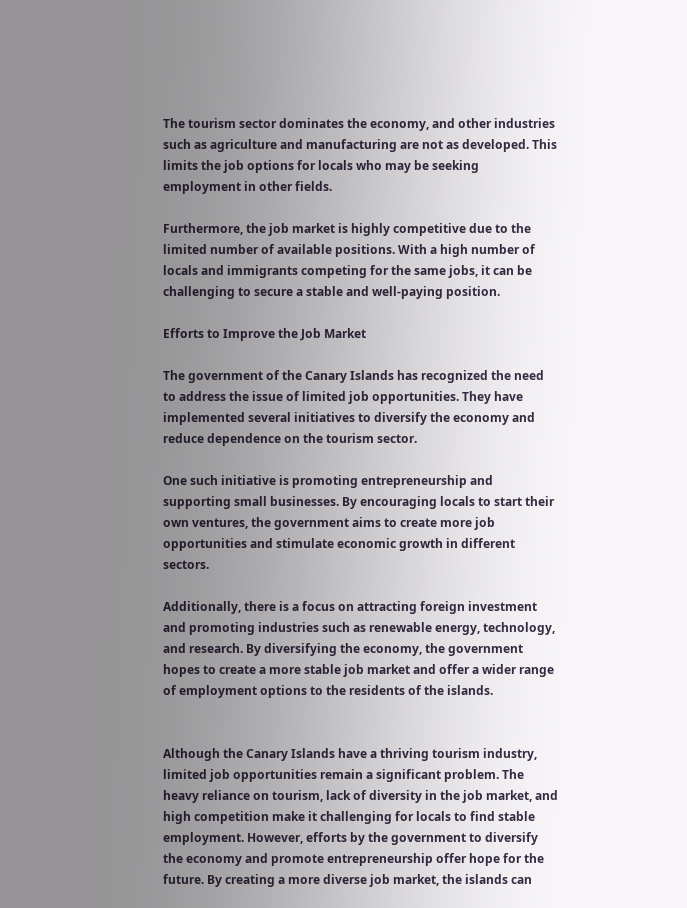The tourism sector dominates the economy, and other industries such as agriculture and manufacturing are not as developed. This limits the job options for locals who may be seeking employment in other fields.

Furthermore, the job market is highly competitive due to the limited number of available positions. With a high number of locals and immigrants competing for the same jobs, it can be challenging to secure a stable and well-paying position.

Efforts to Improve the Job Market

The government of the Canary Islands has recognized the need to address the issue of limited job opportunities. They have implemented several initiatives to diversify the economy and reduce dependence on the tourism sector.

One such initiative is promoting entrepreneurship and supporting small businesses. By encouraging locals to start their own ventures, the government aims to create more job opportunities and stimulate economic growth in different sectors.

Additionally, there is a focus on attracting foreign investment and promoting industries such as renewable energy, technology, and research. By diversifying the economy, the government hopes to create a more stable job market and offer a wider range of employment options to the residents of the islands.


Although the Canary Islands have a thriving tourism industry, limited job opportunities remain a significant problem. The heavy reliance on tourism, lack of diversity in the job market, and high competition make it challenging for locals to find stable employment. However, efforts by the government to diversify the economy and promote entrepreneurship offer hope for the future. By creating a more diverse job market, the islands can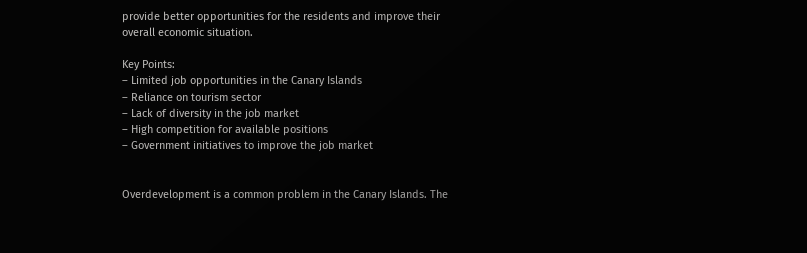provide better opportunities for the residents and improve their overall economic situation.

Key Points:
– Limited job opportunities in the Canary Islands
– Reliance on tourism sector
– Lack of diversity in the job market
– High competition for available positions
– Government initiatives to improve the job market


Overdevelopment is a common problem in the Canary Islands. The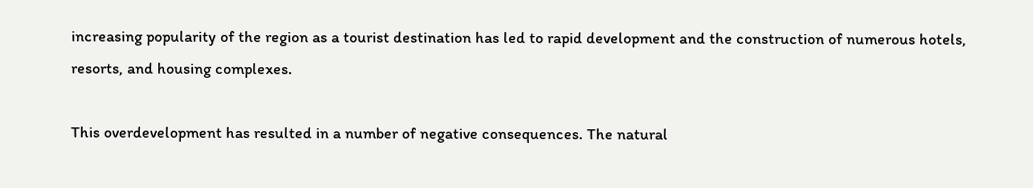increasing popularity of the region as a tourist destination has led to rapid development and the construction of numerous hotels, resorts, and housing complexes.

This overdevelopment has resulted in a number of negative consequences. The natural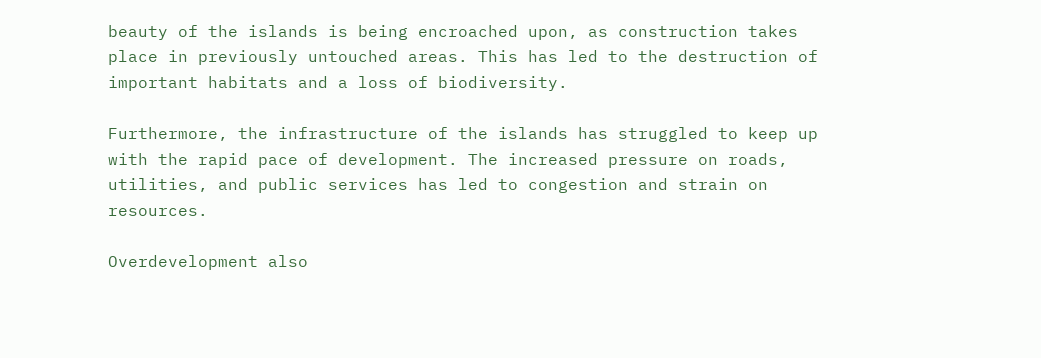beauty of the islands is being encroached upon, as construction takes place in previously untouched areas. This has led to the destruction of important habitats and a loss of biodiversity.

Furthermore, the infrastructure of the islands has struggled to keep up with the rapid pace of development. The increased pressure on roads, utilities, and public services has led to congestion and strain on resources.

Overdevelopment also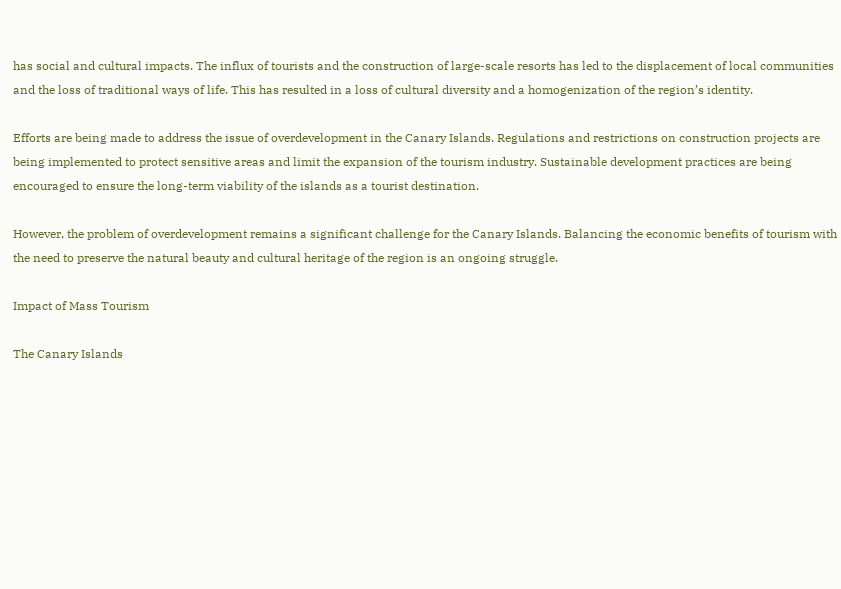has social and cultural impacts. The influx of tourists and the construction of large-scale resorts has led to the displacement of local communities and the loss of traditional ways of life. This has resulted in a loss of cultural diversity and a homogenization of the region’s identity.

Efforts are being made to address the issue of overdevelopment in the Canary Islands. Regulations and restrictions on construction projects are being implemented to protect sensitive areas and limit the expansion of the tourism industry. Sustainable development practices are being encouraged to ensure the long-term viability of the islands as a tourist destination.

However, the problem of overdevelopment remains a significant challenge for the Canary Islands. Balancing the economic benefits of tourism with the need to preserve the natural beauty and cultural heritage of the region is an ongoing struggle.

Impact of Mass Tourism

The Canary Islands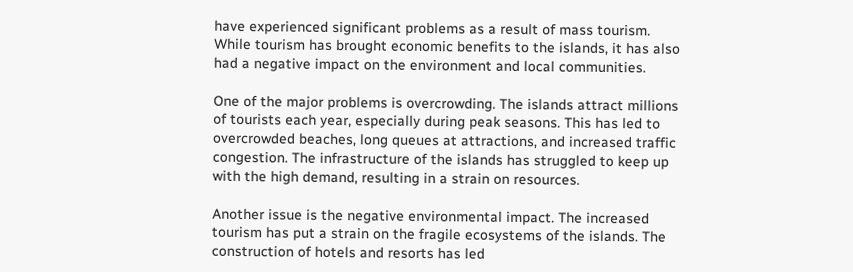have experienced significant problems as a result of mass tourism. While tourism has brought economic benefits to the islands, it has also had a negative impact on the environment and local communities.

One of the major problems is overcrowding. The islands attract millions of tourists each year, especially during peak seasons. This has led to overcrowded beaches, long queues at attractions, and increased traffic congestion. The infrastructure of the islands has struggled to keep up with the high demand, resulting in a strain on resources.

Another issue is the negative environmental impact. The increased tourism has put a strain on the fragile ecosystems of the islands. The construction of hotels and resorts has led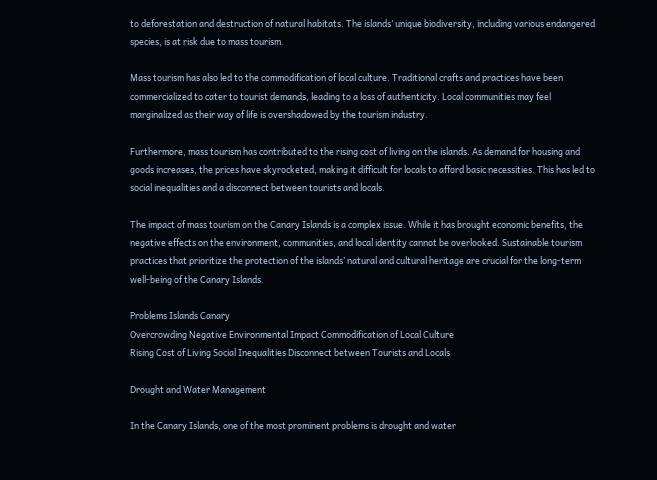to deforestation and destruction of natural habitats. The islands’ unique biodiversity, including various endangered species, is at risk due to mass tourism.

Mass tourism has also led to the commodification of local culture. Traditional crafts and practices have been commercialized to cater to tourist demands, leading to a loss of authenticity. Local communities may feel marginalized as their way of life is overshadowed by the tourism industry.

Furthermore, mass tourism has contributed to the rising cost of living on the islands. As demand for housing and goods increases, the prices have skyrocketed, making it difficult for locals to afford basic necessities. This has led to social inequalities and a disconnect between tourists and locals.

The impact of mass tourism on the Canary Islands is a complex issue. While it has brought economic benefits, the negative effects on the environment, communities, and local identity cannot be overlooked. Sustainable tourism practices that prioritize the protection of the islands’ natural and cultural heritage are crucial for the long-term well-being of the Canary Islands.

Problems Islands Canary
Overcrowding Negative Environmental Impact Commodification of Local Culture
Rising Cost of Living Social Inequalities Disconnect between Tourists and Locals

Drought and Water Management

In the Canary Islands, one of the most prominent problems is drought and water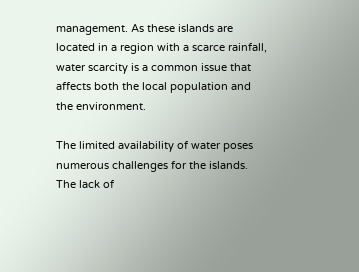management. As these islands are located in a region with a scarce rainfall, water scarcity is a common issue that affects both the local population and the environment.

The limited availability of water poses numerous challenges for the islands. The lack of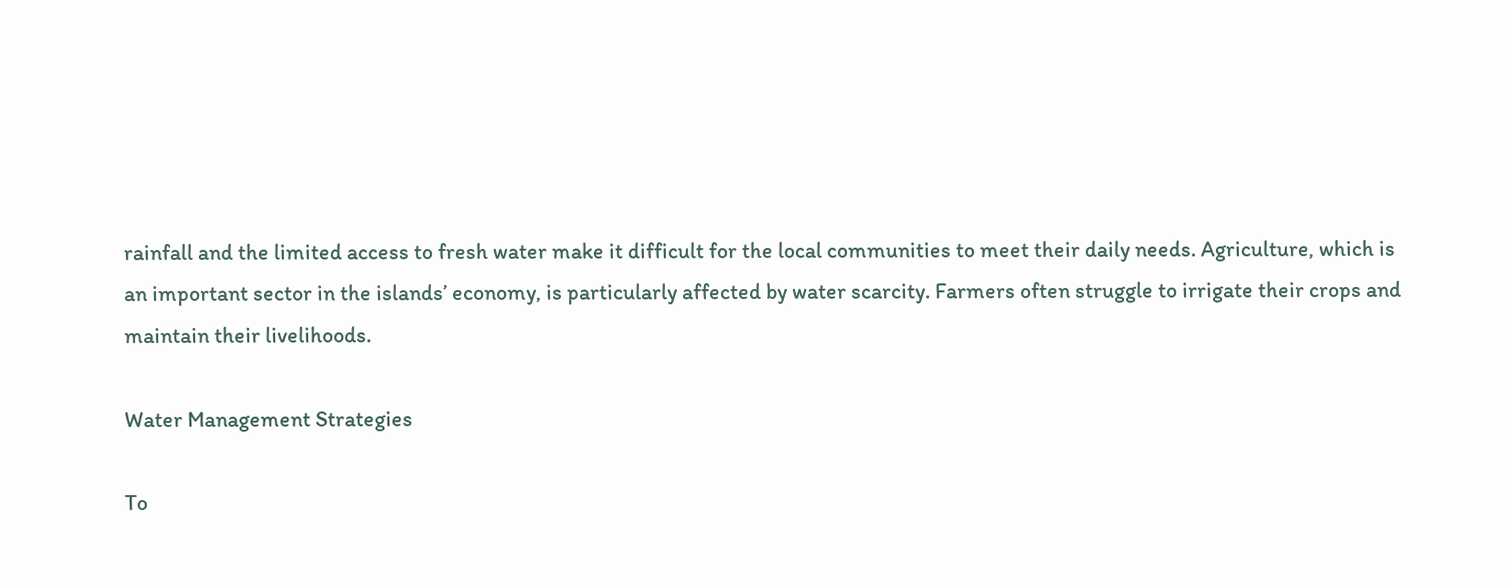rainfall and the limited access to fresh water make it difficult for the local communities to meet their daily needs. Agriculture, which is an important sector in the islands’ economy, is particularly affected by water scarcity. Farmers often struggle to irrigate their crops and maintain their livelihoods.

Water Management Strategies

To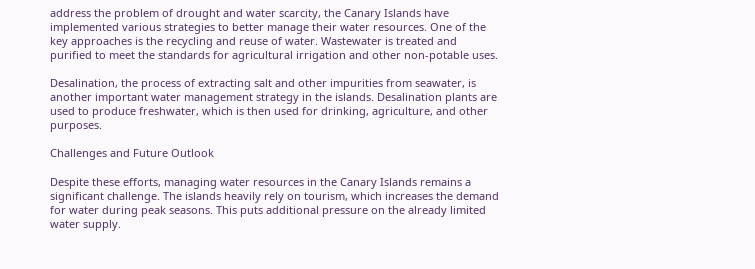address the problem of drought and water scarcity, the Canary Islands have implemented various strategies to better manage their water resources. One of the key approaches is the recycling and reuse of water. Wastewater is treated and purified to meet the standards for agricultural irrigation and other non-potable uses.

Desalination, the process of extracting salt and other impurities from seawater, is another important water management strategy in the islands. Desalination plants are used to produce freshwater, which is then used for drinking, agriculture, and other purposes.

Challenges and Future Outlook

Despite these efforts, managing water resources in the Canary Islands remains a significant challenge. The islands heavily rely on tourism, which increases the demand for water during peak seasons. This puts additional pressure on the already limited water supply.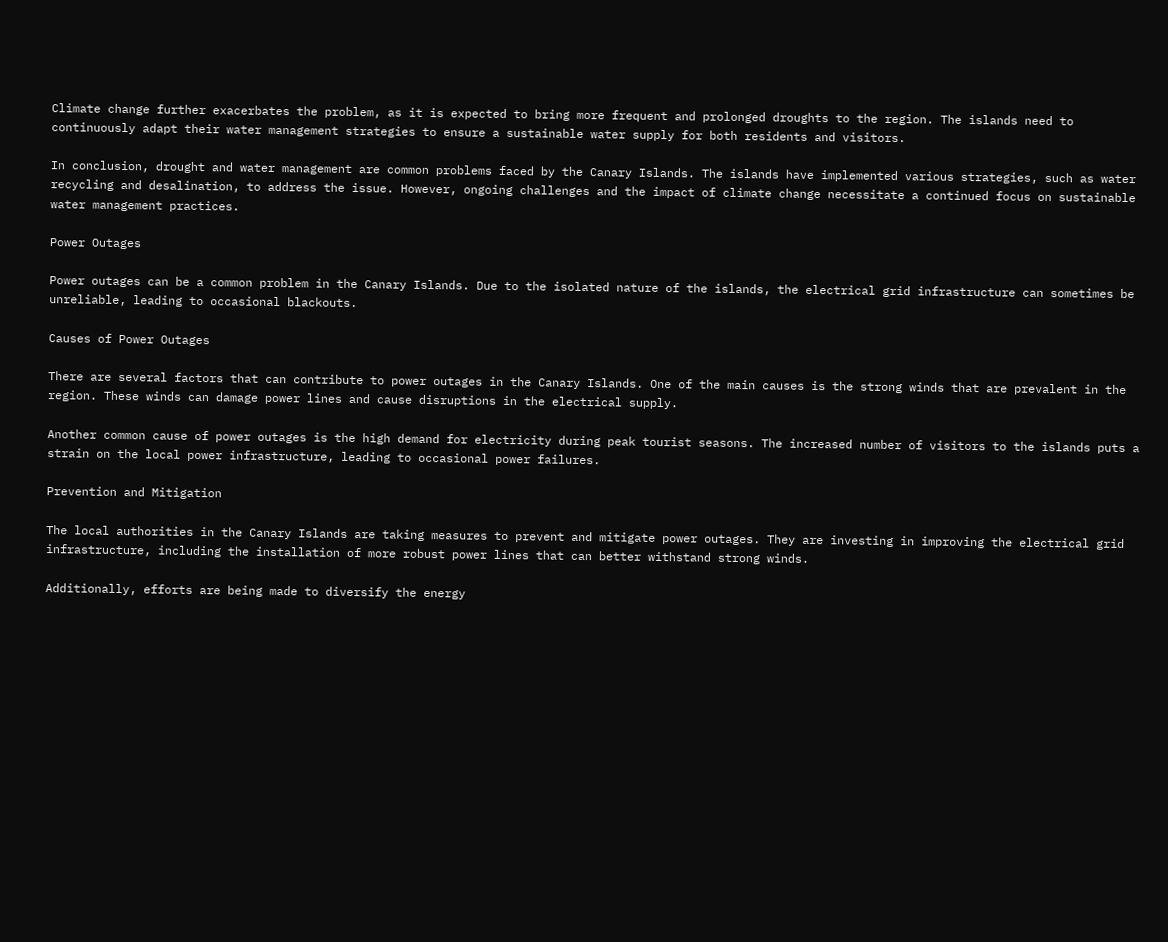Climate change further exacerbates the problem, as it is expected to bring more frequent and prolonged droughts to the region. The islands need to continuously adapt their water management strategies to ensure a sustainable water supply for both residents and visitors.

In conclusion, drought and water management are common problems faced by the Canary Islands. The islands have implemented various strategies, such as water recycling and desalination, to address the issue. However, ongoing challenges and the impact of climate change necessitate a continued focus on sustainable water management practices.

Power Outages

Power outages can be a common problem in the Canary Islands. Due to the isolated nature of the islands, the electrical grid infrastructure can sometimes be unreliable, leading to occasional blackouts.

Causes of Power Outages

There are several factors that can contribute to power outages in the Canary Islands. One of the main causes is the strong winds that are prevalent in the region. These winds can damage power lines and cause disruptions in the electrical supply.

Another common cause of power outages is the high demand for electricity during peak tourist seasons. The increased number of visitors to the islands puts a strain on the local power infrastructure, leading to occasional power failures.

Prevention and Mitigation

The local authorities in the Canary Islands are taking measures to prevent and mitigate power outages. They are investing in improving the electrical grid infrastructure, including the installation of more robust power lines that can better withstand strong winds.

Additionally, efforts are being made to diversify the energy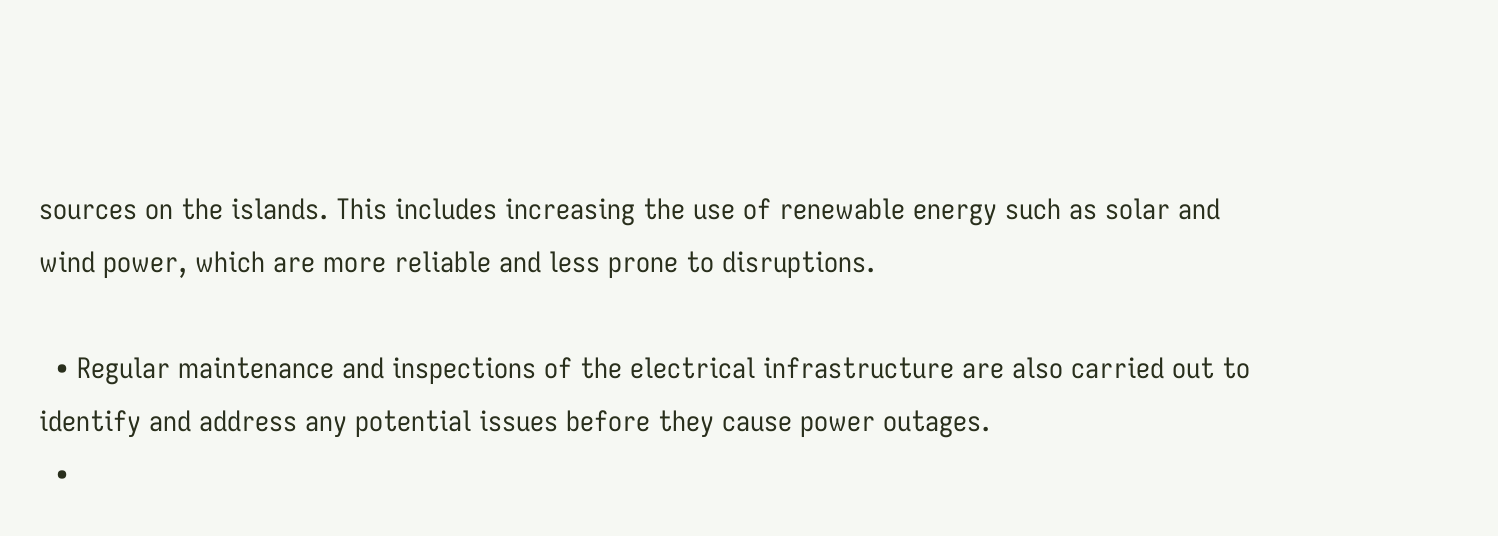sources on the islands. This includes increasing the use of renewable energy such as solar and wind power, which are more reliable and less prone to disruptions.

  • Regular maintenance and inspections of the electrical infrastructure are also carried out to identify and address any potential issues before they cause power outages.
  •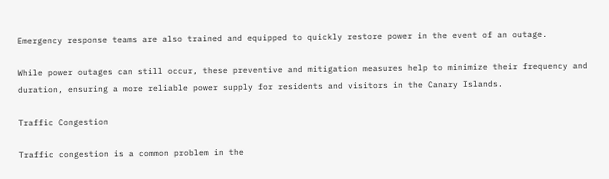Emergency response teams are also trained and equipped to quickly restore power in the event of an outage.

While power outages can still occur, these preventive and mitigation measures help to minimize their frequency and duration, ensuring a more reliable power supply for residents and visitors in the Canary Islands.

Traffic Congestion

Traffic congestion is a common problem in the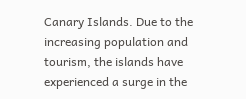Canary Islands. Due to the increasing population and tourism, the islands have experienced a surge in the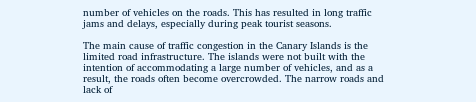number of vehicles on the roads. This has resulted in long traffic jams and delays, especially during peak tourist seasons.

The main cause of traffic congestion in the Canary Islands is the limited road infrastructure. The islands were not built with the intention of accommodating a large number of vehicles, and as a result, the roads often become overcrowded. The narrow roads and lack of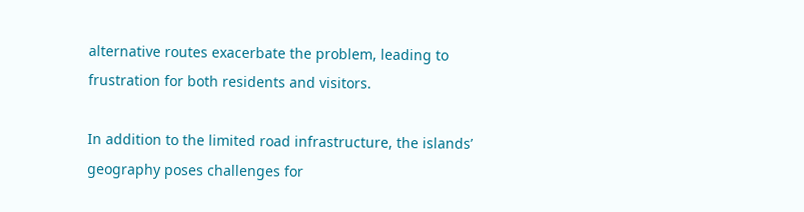alternative routes exacerbate the problem, leading to frustration for both residents and visitors.

In addition to the limited road infrastructure, the islands’ geography poses challenges for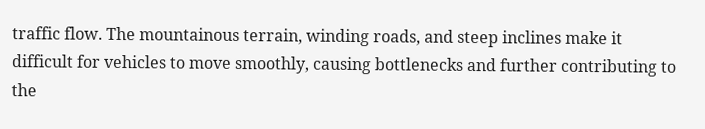traffic flow. The mountainous terrain, winding roads, and steep inclines make it difficult for vehicles to move smoothly, causing bottlenecks and further contributing to the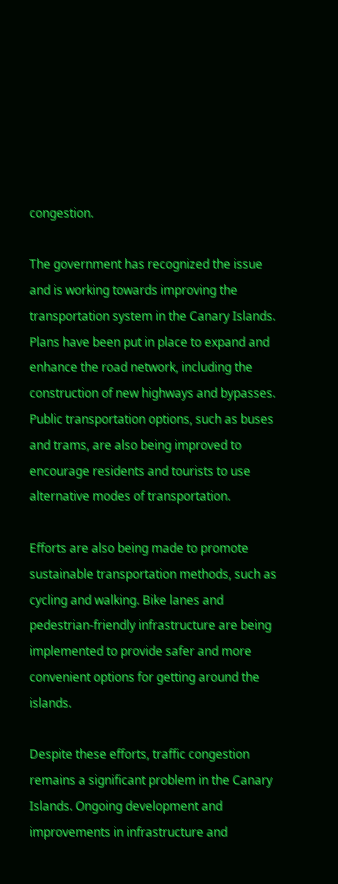congestion.

The government has recognized the issue and is working towards improving the transportation system in the Canary Islands. Plans have been put in place to expand and enhance the road network, including the construction of new highways and bypasses. Public transportation options, such as buses and trams, are also being improved to encourage residents and tourists to use alternative modes of transportation.

Efforts are also being made to promote sustainable transportation methods, such as cycling and walking. Bike lanes and pedestrian-friendly infrastructure are being implemented to provide safer and more convenient options for getting around the islands.

Despite these efforts, traffic congestion remains a significant problem in the Canary Islands. Ongoing development and improvements in infrastructure and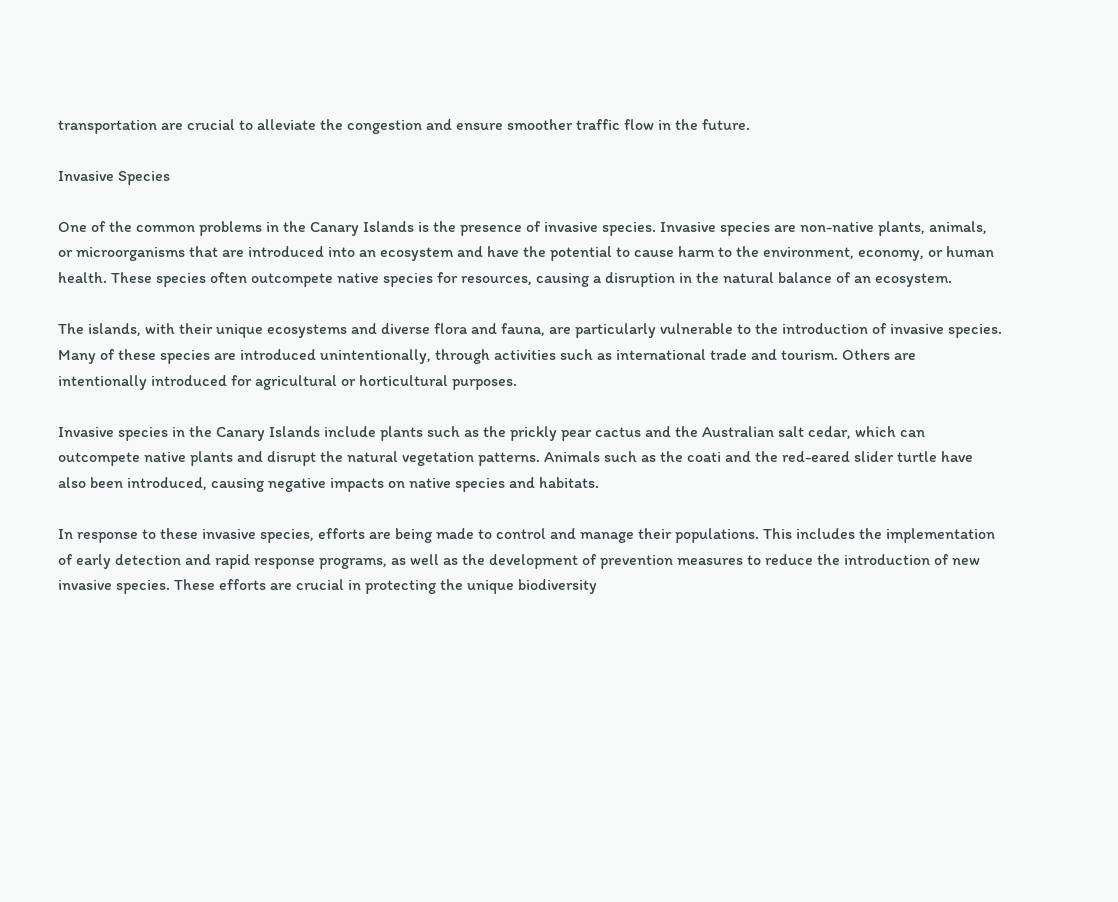transportation are crucial to alleviate the congestion and ensure smoother traffic flow in the future.

Invasive Species

One of the common problems in the Canary Islands is the presence of invasive species. Invasive species are non-native plants, animals, or microorganisms that are introduced into an ecosystem and have the potential to cause harm to the environment, economy, or human health. These species often outcompete native species for resources, causing a disruption in the natural balance of an ecosystem.

The islands, with their unique ecosystems and diverse flora and fauna, are particularly vulnerable to the introduction of invasive species. Many of these species are introduced unintentionally, through activities such as international trade and tourism. Others are intentionally introduced for agricultural or horticultural purposes.

Invasive species in the Canary Islands include plants such as the prickly pear cactus and the Australian salt cedar, which can outcompete native plants and disrupt the natural vegetation patterns. Animals such as the coati and the red-eared slider turtle have also been introduced, causing negative impacts on native species and habitats.

In response to these invasive species, efforts are being made to control and manage their populations. This includes the implementation of early detection and rapid response programs, as well as the development of prevention measures to reduce the introduction of new invasive species. These efforts are crucial in protecting the unique biodiversity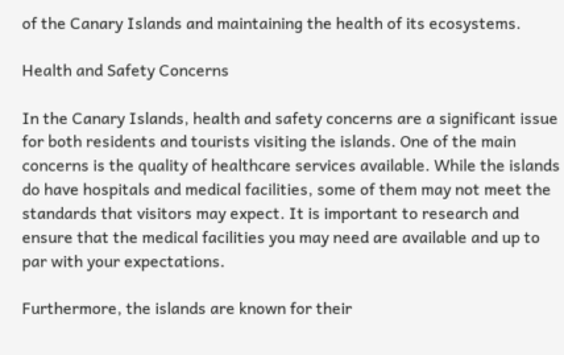of the Canary Islands and maintaining the health of its ecosystems.

Health and Safety Concerns

In the Canary Islands, health and safety concerns are a significant issue for both residents and tourists visiting the islands. One of the main concerns is the quality of healthcare services available. While the islands do have hospitals and medical facilities, some of them may not meet the standards that visitors may expect. It is important to research and ensure that the medical facilities you may need are available and up to par with your expectations.

Furthermore, the islands are known for their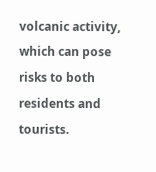volcanic activity, which can pose risks to both residents and tourists.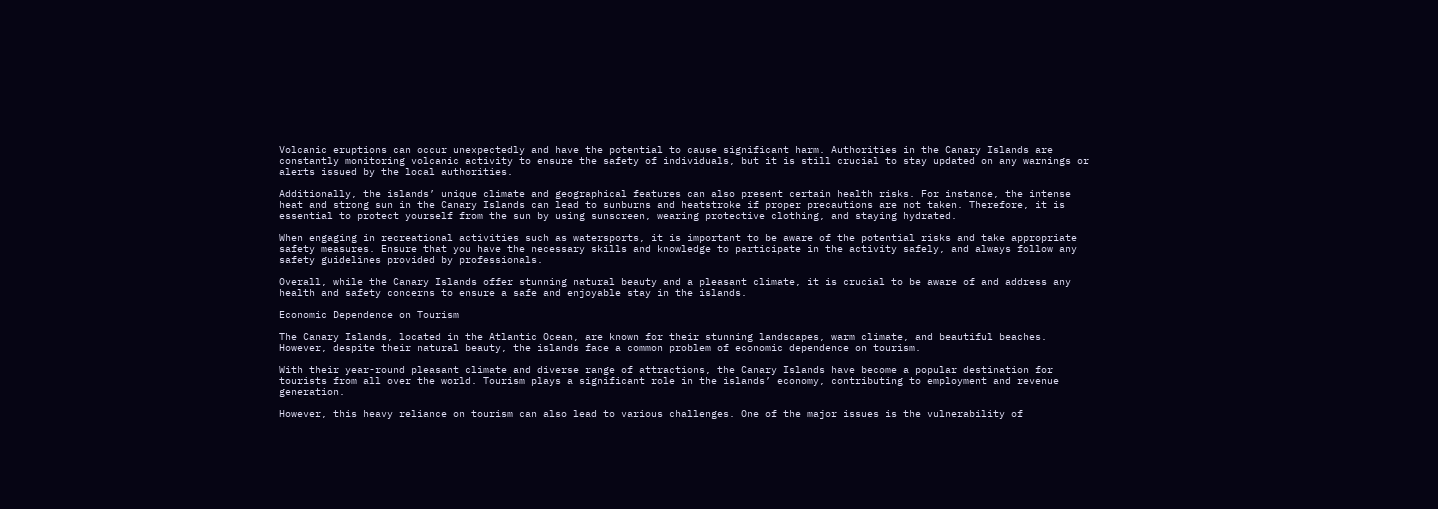Volcanic eruptions can occur unexpectedly and have the potential to cause significant harm. Authorities in the Canary Islands are constantly monitoring volcanic activity to ensure the safety of individuals, but it is still crucial to stay updated on any warnings or alerts issued by the local authorities.

Additionally, the islands’ unique climate and geographical features can also present certain health risks. For instance, the intense heat and strong sun in the Canary Islands can lead to sunburns and heatstroke if proper precautions are not taken. Therefore, it is essential to protect yourself from the sun by using sunscreen, wearing protective clothing, and staying hydrated.

When engaging in recreational activities such as watersports, it is important to be aware of the potential risks and take appropriate safety measures. Ensure that you have the necessary skills and knowledge to participate in the activity safely, and always follow any safety guidelines provided by professionals.

Overall, while the Canary Islands offer stunning natural beauty and a pleasant climate, it is crucial to be aware of and address any health and safety concerns to ensure a safe and enjoyable stay in the islands.

Economic Dependence on Tourism

The Canary Islands, located in the Atlantic Ocean, are known for their stunning landscapes, warm climate, and beautiful beaches. However, despite their natural beauty, the islands face a common problem of economic dependence on tourism.

With their year-round pleasant climate and diverse range of attractions, the Canary Islands have become a popular destination for tourists from all over the world. Tourism plays a significant role in the islands’ economy, contributing to employment and revenue generation.

However, this heavy reliance on tourism can also lead to various challenges. One of the major issues is the vulnerability of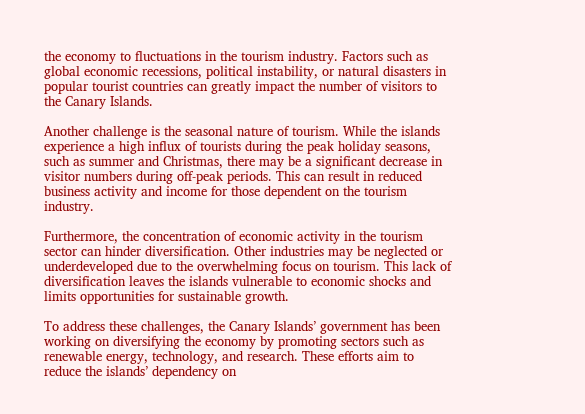the economy to fluctuations in the tourism industry. Factors such as global economic recessions, political instability, or natural disasters in popular tourist countries can greatly impact the number of visitors to the Canary Islands.

Another challenge is the seasonal nature of tourism. While the islands experience a high influx of tourists during the peak holiday seasons, such as summer and Christmas, there may be a significant decrease in visitor numbers during off-peak periods. This can result in reduced business activity and income for those dependent on the tourism industry.

Furthermore, the concentration of economic activity in the tourism sector can hinder diversification. Other industries may be neglected or underdeveloped due to the overwhelming focus on tourism. This lack of diversification leaves the islands vulnerable to economic shocks and limits opportunities for sustainable growth.

To address these challenges, the Canary Islands’ government has been working on diversifying the economy by promoting sectors such as renewable energy, technology, and research. These efforts aim to reduce the islands’ dependency on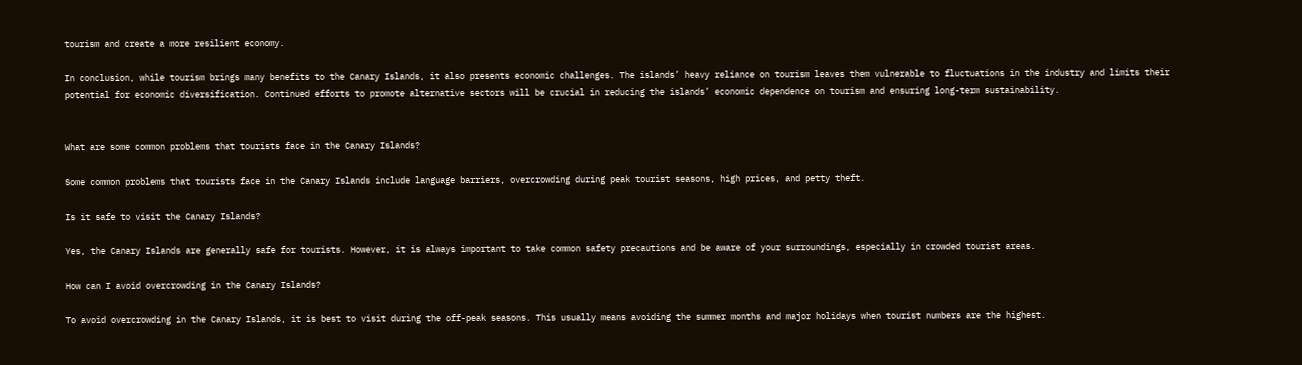tourism and create a more resilient economy.

In conclusion, while tourism brings many benefits to the Canary Islands, it also presents economic challenges. The islands’ heavy reliance on tourism leaves them vulnerable to fluctuations in the industry and limits their potential for economic diversification. Continued efforts to promote alternative sectors will be crucial in reducing the islands’ economic dependence on tourism and ensuring long-term sustainability.


What are some common problems that tourists face in the Canary Islands?

Some common problems that tourists face in the Canary Islands include language barriers, overcrowding during peak tourist seasons, high prices, and petty theft.

Is it safe to visit the Canary Islands?

Yes, the Canary Islands are generally safe for tourists. However, it is always important to take common safety precautions and be aware of your surroundings, especially in crowded tourist areas.

How can I avoid overcrowding in the Canary Islands?

To avoid overcrowding in the Canary Islands, it is best to visit during the off-peak seasons. This usually means avoiding the summer months and major holidays when tourist numbers are the highest.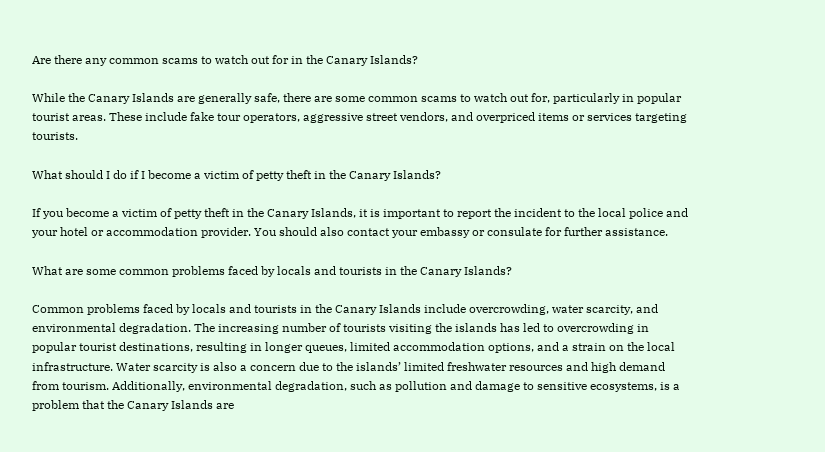Are there any common scams to watch out for in the Canary Islands?

While the Canary Islands are generally safe, there are some common scams to watch out for, particularly in popular tourist areas. These include fake tour operators, aggressive street vendors, and overpriced items or services targeting tourists.

What should I do if I become a victim of petty theft in the Canary Islands?

If you become a victim of petty theft in the Canary Islands, it is important to report the incident to the local police and your hotel or accommodation provider. You should also contact your embassy or consulate for further assistance.

What are some common problems faced by locals and tourists in the Canary Islands?

Common problems faced by locals and tourists in the Canary Islands include overcrowding, water scarcity, and environmental degradation. The increasing number of tourists visiting the islands has led to overcrowding in popular tourist destinations, resulting in longer queues, limited accommodation options, and a strain on the local infrastructure. Water scarcity is also a concern due to the islands’ limited freshwater resources and high demand from tourism. Additionally, environmental degradation, such as pollution and damage to sensitive ecosystems, is a problem that the Canary Islands are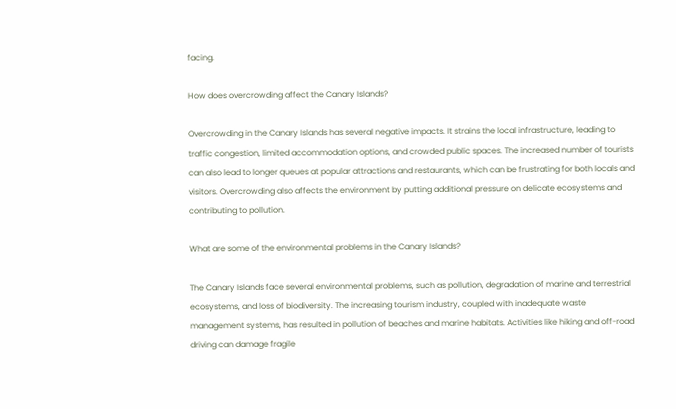facing.

How does overcrowding affect the Canary Islands?

Overcrowding in the Canary Islands has several negative impacts. It strains the local infrastructure, leading to traffic congestion, limited accommodation options, and crowded public spaces. The increased number of tourists can also lead to longer queues at popular attractions and restaurants, which can be frustrating for both locals and visitors. Overcrowding also affects the environment by putting additional pressure on delicate ecosystems and contributing to pollution.

What are some of the environmental problems in the Canary Islands?

The Canary Islands face several environmental problems, such as pollution, degradation of marine and terrestrial ecosystems, and loss of biodiversity. The increasing tourism industry, coupled with inadequate waste management systems, has resulted in pollution of beaches and marine habitats. Activities like hiking and off-road driving can damage fragile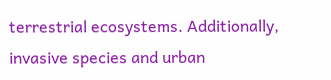terrestrial ecosystems. Additionally, invasive species and urban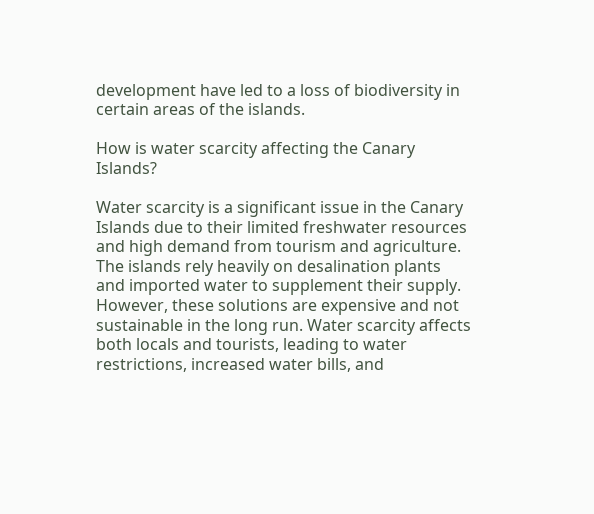development have led to a loss of biodiversity in certain areas of the islands.

How is water scarcity affecting the Canary Islands?

Water scarcity is a significant issue in the Canary Islands due to their limited freshwater resources and high demand from tourism and agriculture. The islands rely heavily on desalination plants and imported water to supplement their supply. However, these solutions are expensive and not sustainable in the long run. Water scarcity affects both locals and tourists, leading to water restrictions, increased water bills, and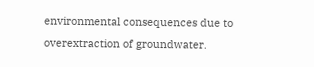environmental consequences due to overextraction of groundwater.